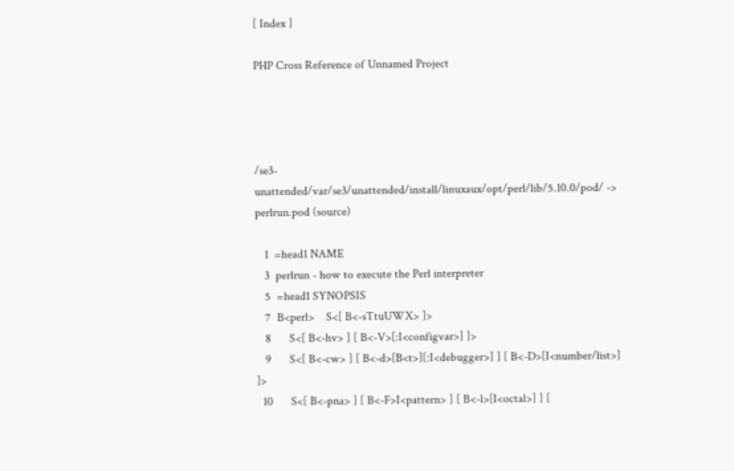[ Index ]

PHP Cross Reference of Unnamed Project




/se3-unattended/var/se3/unattended/install/linuxaux/opt/perl/lib/5.10.0/pod/ -> perlrun.pod (source)

   1  =head1 NAME
   3  perlrun - how to execute the Perl interpreter
   5  =head1 SYNOPSIS
   7  B<perl>    S<[ B<-sTtuUWX> ]>
   8      S<[ B<-hv> ] [ B<-V>[:I<configvar>] ]>
   9      S<[ B<-cw> ] [ B<-d>[B<t>][:I<debugger>] ] [ B<-D>[I<number/list>] ]>
  10      S<[ B<-pna> ] [ B<-F>I<pattern> ] [ B<-l>[I<octal>] ] [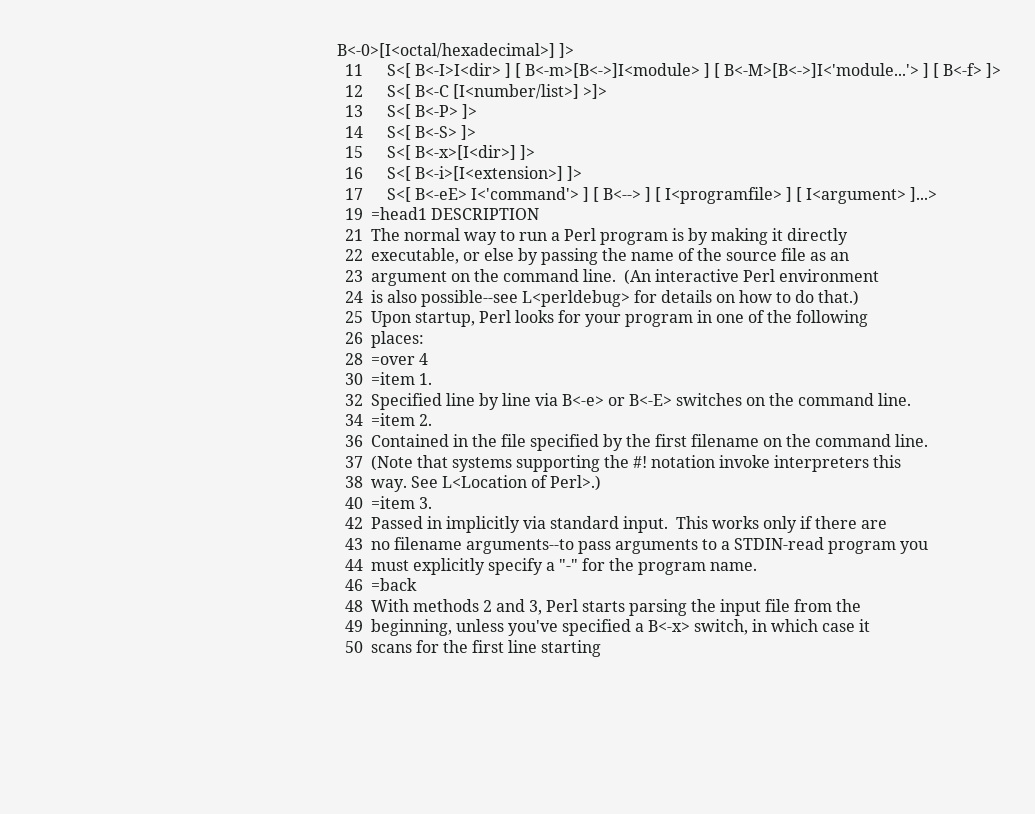B<-0>[I<octal/hexadecimal>] ]>
  11      S<[ B<-I>I<dir> ] [ B<-m>[B<->]I<module> ] [ B<-M>[B<->]I<'module...'> ] [ B<-f> ]>
  12      S<[ B<-C [I<number/list>] >]>
  13      S<[ B<-P> ]>
  14      S<[ B<-S> ]>
  15      S<[ B<-x>[I<dir>] ]>
  16      S<[ B<-i>[I<extension>] ]>
  17      S<[ B<-eE> I<'command'> ] [ B<--> ] [ I<programfile> ] [ I<argument> ]...>
  19  =head1 DESCRIPTION
  21  The normal way to run a Perl program is by making it directly
  22  executable, or else by passing the name of the source file as an
  23  argument on the command line.  (An interactive Perl environment
  24  is also possible--see L<perldebug> for details on how to do that.)
  25  Upon startup, Perl looks for your program in one of the following
  26  places:
  28  =over 4
  30  =item 1.
  32  Specified line by line via B<-e> or B<-E> switches on the command line.
  34  =item 2.
  36  Contained in the file specified by the first filename on the command line.
  37  (Note that systems supporting the #! notation invoke interpreters this
  38  way. See L<Location of Perl>.)
  40  =item 3.
  42  Passed in implicitly via standard input.  This works only if there are
  43  no filename arguments--to pass arguments to a STDIN-read program you
  44  must explicitly specify a "-" for the program name.
  46  =back
  48  With methods 2 and 3, Perl starts parsing the input file from the
  49  beginning, unless you've specified a B<-x> switch, in which case it
  50  scans for the first line starting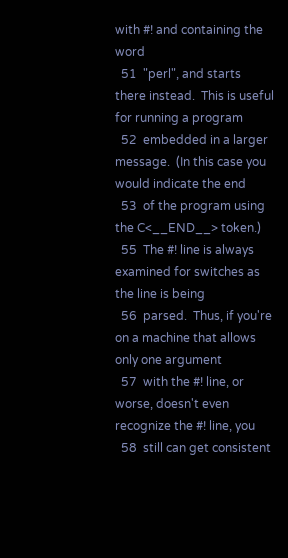with #! and containing the word
  51  "perl", and starts there instead.  This is useful for running a program
  52  embedded in a larger message.  (In this case you would indicate the end
  53  of the program using the C<__END__> token.)
  55  The #! line is always examined for switches as the line is being
  56  parsed.  Thus, if you're on a machine that allows only one argument
  57  with the #! line, or worse, doesn't even recognize the #! line, you
  58  still can get consistent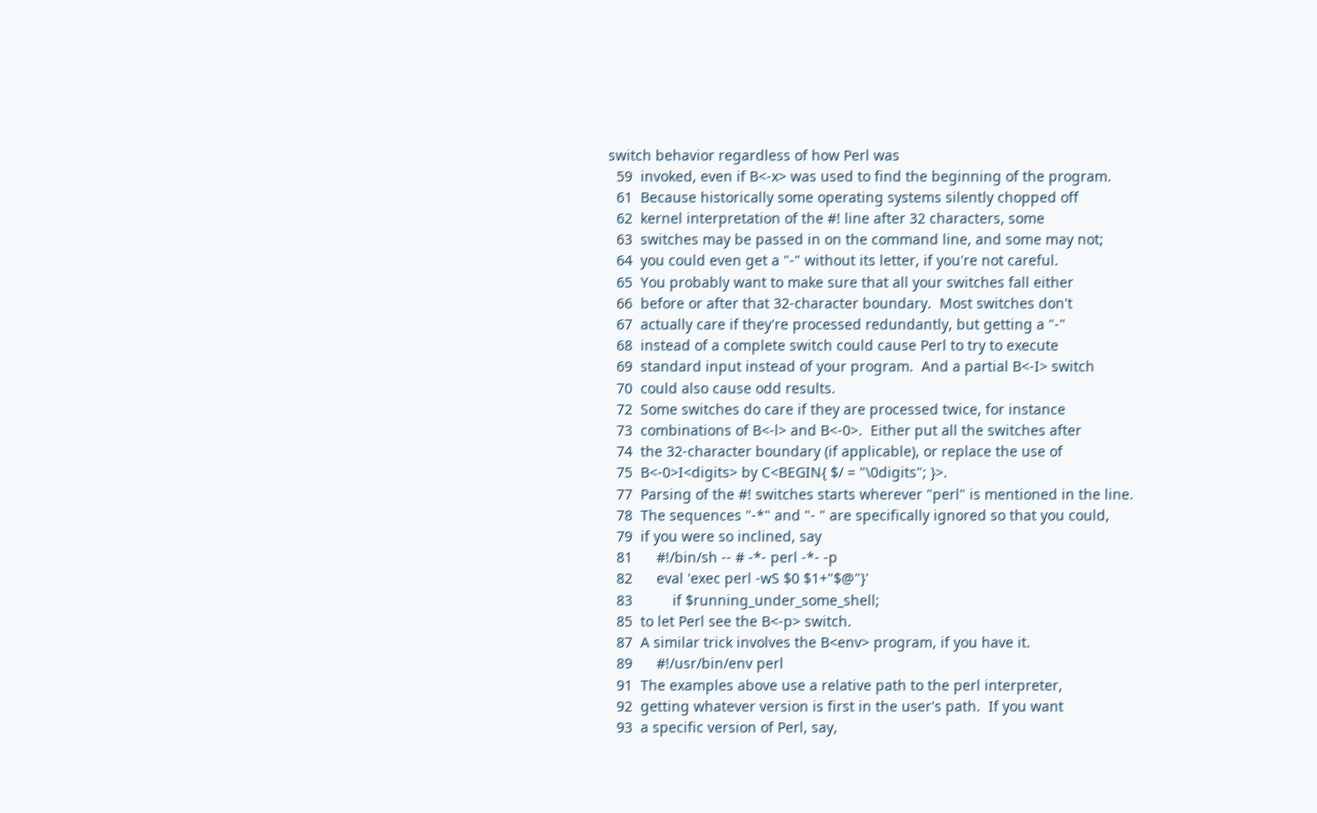switch behavior regardless of how Perl was
  59  invoked, even if B<-x> was used to find the beginning of the program.
  61  Because historically some operating systems silently chopped off
  62  kernel interpretation of the #! line after 32 characters, some
  63  switches may be passed in on the command line, and some may not;
  64  you could even get a "-" without its letter, if you're not careful.
  65  You probably want to make sure that all your switches fall either
  66  before or after that 32-character boundary.  Most switches don't
  67  actually care if they're processed redundantly, but getting a "-"
  68  instead of a complete switch could cause Perl to try to execute
  69  standard input instead of your program.  And a partial B<-I> switch
  70  could also cause odd results.
  72  Some switches do care if they are processed twice, for instance
  73  combinations of B<-l> and B<-0>.  Either put all the switches after
  74  the 32-character boundary (if applicable), or replace the use of
  75  B<-0>I<digits> by C<BEGIN{ $/ = "\0digits"; }>.
  77  Parsing of the #! switches starts wherever "perl" is mentioned in the line.
  78  The sequences "-*" and "- " are specifically ignored so that you could,
  79  if you were so inclined, say
  81      #!/bin/sh -- # -*- perl -*- -p
  82      eval 'exec perl -wS $0 $1+"$@"}'
  83          if $running_under_some_shell;
  85  to let Perl see the B<-p> switch.
  87  A similar trick involves the B<env> program, if you have it.
  89      #!/usr/bin/env perl
  91  The examples above use a relative path to the perl interpreter,
  92  getting whatever version is first in the user's path.  If you want
  93  a specific version of Perl, say,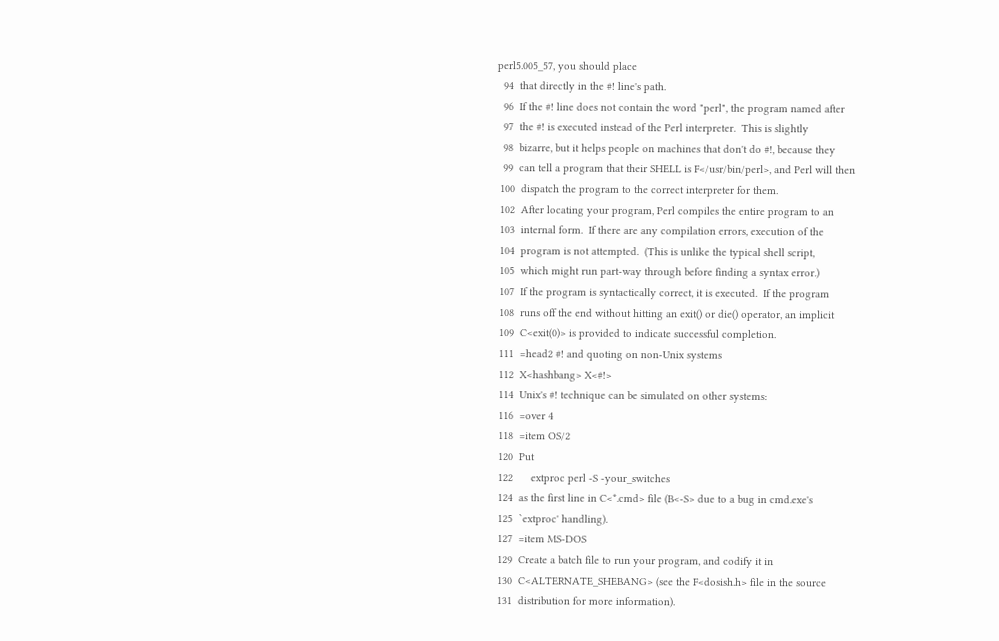perl5.005_57, you should place
  94  that directly in the #! line's path.
  96  If the #! line does not contain the word "perl", the program named after
  97  the #! is executed instead of the Perl interpreter.  This is slightly
  98  bizarre, but it helps people on machines that don't do #!, because they
  99  can tell a program that their SHELL is F</usr/bin/perl>, and Perl will then
 100  dispatch the program to the correct interpreter for them.
 102  After locating your program, Perl compiles the entire program to an
 103  internal form.  If there are any compilation errors, execution of the
 104  program is not attempted.  (This is unlike the typical shell script,
 105  which might run part-way through before finding a syntax error.)
 107  If the program is syntactically correct, it is executed.  If the program
 108  runs off the end without hitting an exit() or die() operator, an implicit
 109  C<exit(0)> is provided to indicate successful completion.
 111  =head2 #! and quoting on non-Unix systems
 112  X<hashbang> X<#!>
 114  Unix's #! technique can be simulated on other systems:
 116  =over 4
 118  =item OS/2
 120  Put
 122      extproc perl -S -your_switches
 124  as the first line in C<*.cmd> file (B<-S> due to a bug in cmd.exe's
 125  `extproc' handling).
 127  =item MS-DOS
 129  Create a batch file to run your program, and codify it in
 130  C<ALTERNATE_SHEBANG> (see the F<dosish.h> file in the source
 131  distribution for more information).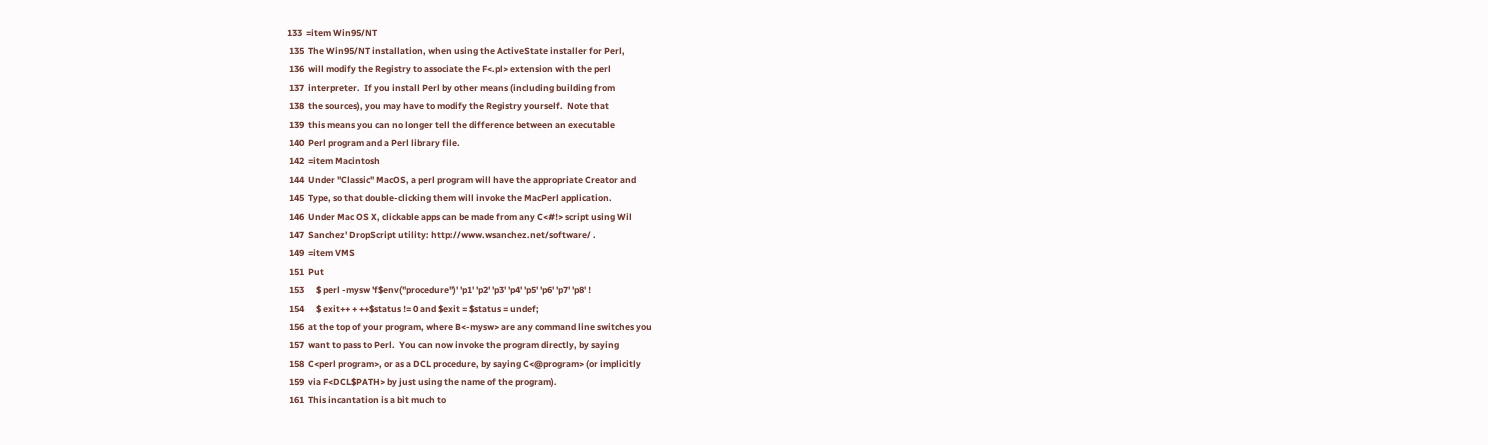133  =item Win95/NT
 135  The Win95/NT installation, when using the ActiveState installer for Perl,
 136  will modify the Registry to associate the F<.pl> extension with the perl
 137  interpreter.  If you install Perl by other means (including building from
 138  the sources), you may have to modify the Registry yourself.  Note that
 139  this means you can no longer tell the difference between an executable
 140  Perl program and a Perl library file.
 142  =item Macintosh
 144  Under "Classic" MacOS, a perl program will have the appropriate Creator and
 145  Type, so that double-clicking them will invoke the MacPerl application.
 146  Under Mac OS X, clickable apps can be made from any C<#!> script using Wil
 147  Sanchez' DropScript utility: http://www.wsanchez.net/software/ .
 149  =item VMS
 151  Put
 153      $ perl -mysw 'f$env("procedure")' 'p1' 'p2' 'p3' 'p4' 'p5' 'p6' 'p7' 'p8' !
 154      $ exit++ + ++$status != 0 and $exit = $status = undef;
 156  at the top of your program, where B<-mysw> are any command line switches you
 157  want to pass to Perl.  You can now invoke the program directly, by saying
 158  C<perl program>, or as a DCL procedure, by saying C<@program> (or implicitly
 159  via F<DCL$PATH> by just using the name of the program).
 161  This incantation is a bit much to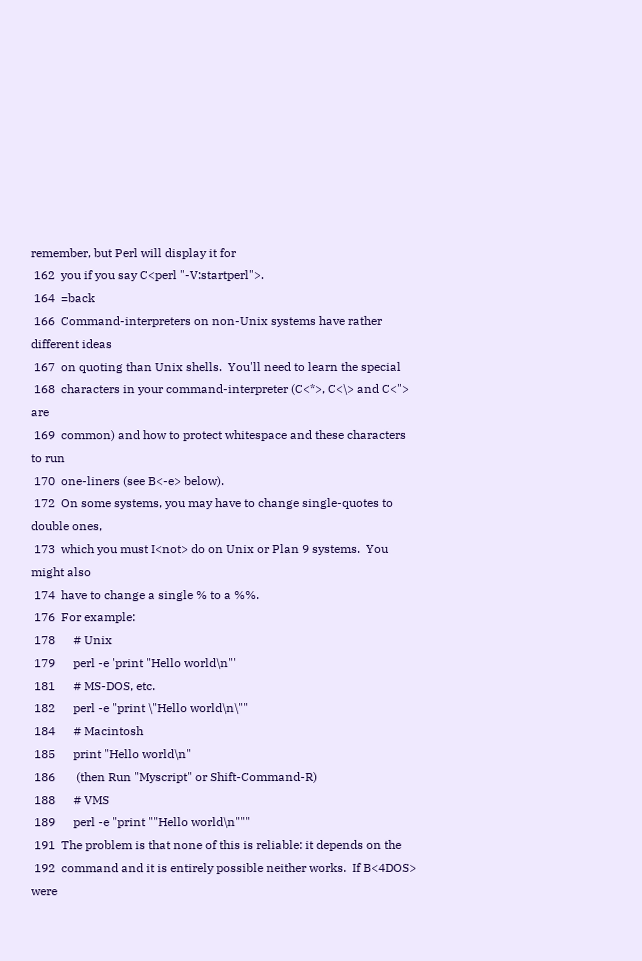remember, but Perl will display it for
 162  you if you say C<perl "-V:startperl">.
 164  =back
 166  Command-interpreters on non-Unix systems have rather different ideas
 167  on quoting than Unix shells.  You'll need to learn the special
 168  characters in your command-interpreter (C<*>, C<\> and C<"> are
 169  common) and how to protect whitespace and these characters to run
 170  one-liners (see B<-e> below).
 172  On some systems, you may have to change single-quotes to double ones,
 173  which you must I<not> do on Unix or Plan 9 systems.  You might also
 174  have to change a single % to a %%.
 176  For example:
 178      # Unix
 179      perl -e 'print "Hello world\n"'
 181      # MS-DOS, etc.
 182      perl -e "print \"Hello world\n\""
 184      # Macintosh
 185      print "Hello world\n"
 186       (then Run "Myscript" or Shift-Command-R)
 188      # VMS
 189      perl -e "print ""Hello world\n"""
 191  The problem is that none of this is reliable: it depends on the
 192  command and it is entirely possible neither works.  If B<4DOS> were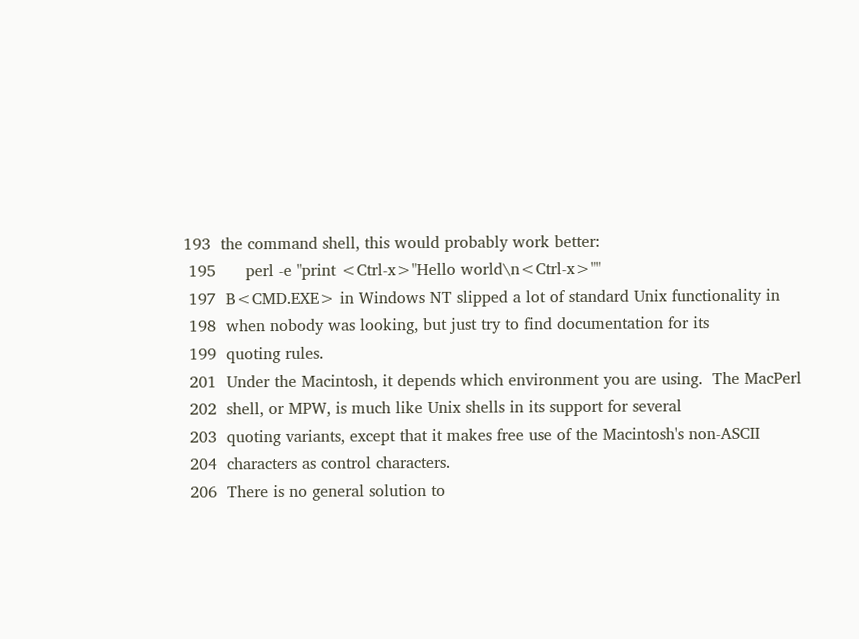193  the command shell, this would probably work better:
 195      perl -e "print <Ctrl-x>"Hello world\n<Ctrl-x>""
 197  B<CMD.EXE> in Windows NT slipped a lot of standard Unix functionality in
 198  when nobody was looking, but just try to find documentation for its
 199  quoting rules.
 201  Under the Macintosh, it depends which environment you are using.  The MacPerl
 202  shell, or MPW, is much like Unix shells in its support for several
 203  quoting variants, except that it makes free use of the Macintosh's non-ASCII
 204  characters as control characters.
 206  There is no general solution to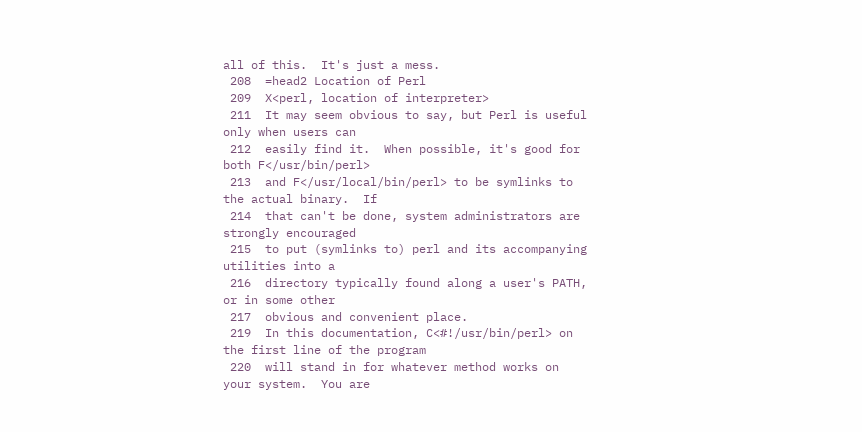all of this.  It's just a mess.
 208  =head2 Location of Perl
 209  X<perl, location of interpreter>
 211  It may seem obvious to say, but Perl is useful only when users can
 212  easily find it.  When possible, it's good for both F</usr/bin/perl>
 213  and F</usr/local/bin/perl> to be symlinks to the actual binary.  If
 214  that can't be done, system administrators are strongly encouraged
 215  to put (symlinks to) perl and its accompanying utilities into a
 216  directory typically found along a user's PATH, or in some other
 217  obvious and convenient place.
 219  In this documentation, C<#!/usr/bin/perl> on the first line of the program
 220  will stand in for whatever method works on your system.  You are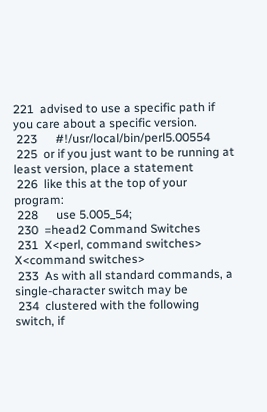221  advised to use a specific path if you care about a specific version.
 223      #!/usr/local/bin/perl5.00554
 225  or if you just want to be running at least version, place a statement
 226  like this at the top of your program:
 228      use 5.005_54;
 230  =head2 Command Switches
 231  X<perl, command switches> X<command switches>
 233  As with all standard commands, a single-character switch may be
 234  clustered with the following switch, if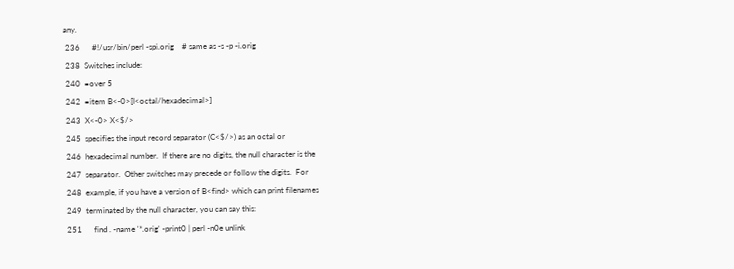any.
 236      #!/usr/bin/perl -spi.orig    # same as -s -p -i.orig
 238  Switches include:
 240  =over 5
 242  =item B<-0>[I<octal/hexadecimal>]
 243  X<-0> X<$/>
 245  specifies the input record separator (C<$/>) as an octal or
 246  hexadecimal number.  If there are no digits, the null character is the
 247  separator.  Other switches may precede or follow the digits.  For
 248  example, if you have a version of B<find> which can print filenames
 249  terminated by the null character, you can say this:
 251      find . -name '*.orig' -print0 | perl -n0e unlink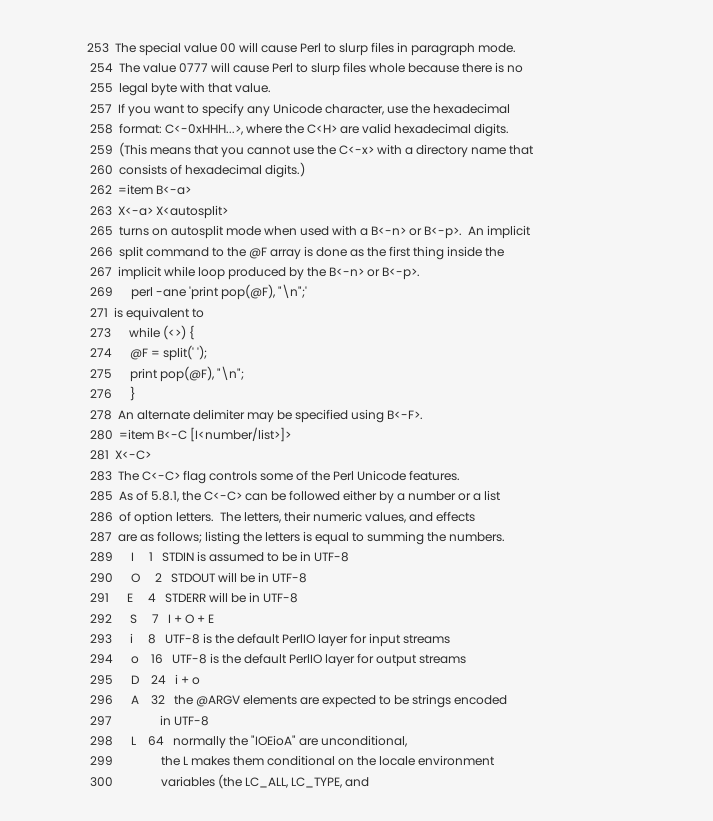253  The special value 00 will cause Perl to slurp files in paragraph mode.
 254  The value 0777 will cause Perl to slurp files whole because there is no
 255  legal byte with that value.
 257  If you want to specify any Unicode character, use the hexadecimal
 258  format: C<-0xHHH...>, where the C<H> are valid hexadecimal digits.
 259  (This means that you cannot use the C<-x> with a directory name that
 260  consists of hexadecimal digits.)
 262  =item B<-a>
 263  X<-a> X<autosplit>
 265  turns on autosplit mode when used with a B<-n> or B<-p>.  An implicit
 266  split command to the @F array is done as the first thing inside the
 267  implicit while loop produced by the B<-n> or B<-p>.
 269      perl -ane 'print pop(@F), "\n";'
 271  is equivalent to
 273      while (<>) {
 274      @F = split(' ');
 275      print pop(@F), "\n";
 276      }
 278  An alternate delimiter may be specified using B<-F>.
 280  =item B<-C [I<number/list>]>
 281  X<-C>
 283  The C<-C> flag controls some of the Perl Unicode features.
 285  As of 5.8.1, the C<-C> can be followed either by a number or a list
 286  of option letters.  The letters, their numeric values, and effects
 287  are as follows; listing the letters is equal to summing the numbers.
 289      I     1   STDIN is assumed to be in UTF-8
 290      O     2   STDOUT will be in UTF-8
 291      E     4   STDERR will be in UTF-8
 292      S     7   I + O + E
 293      i     8   UTF-8 is the default PerlIO layer for input streams
 294      o    16   UTF-8 is the default PerlIO layer for output streams
 295      D    24   i + o
 296      A    32   the @ARGV elements are expected to be strings encoded
 297                in UTF-8
 298      L    64   normally the "IOEioA" are unconditional,
 299                the L makes them conditional on the locale environment
 300                variables (the LC_ALL, LC_TYPE, and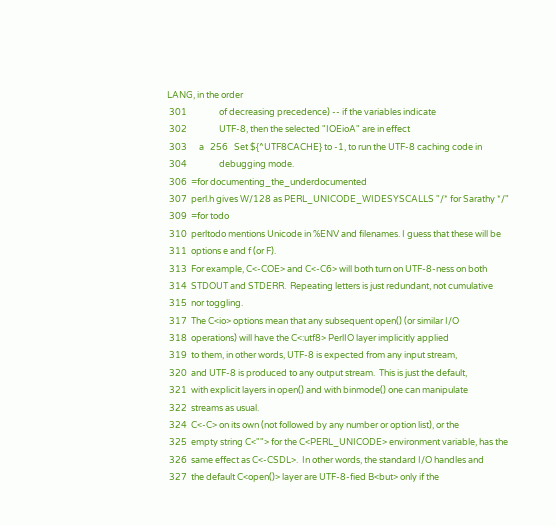LANG, in the order
 301                of decreasing precedence) -- if the variables indicate
 302                UTF-8, then the selected "IOEioA" are in effect
 303      a   256   Set ${^UTF8CACHE} to -1, to run the UTF-8 caching code in
 304                debugging mode.
 306  =for documenting_the_underdocumented
 307  perl.h gives W/128 as PERL_UNICODE_WIDESYSCALLS "/* for Sarathy */"
 309  =for todo
 310  perltodo mentions Unicode in %ENV and filenames. I guess that these will be
 311  options e and f (or F).
 313  For example, C<-COE> and C<-C6> will both turn on UTF-8-ness on both
 314  STDOUT and STDERR.  Repeating letters is just redundant, not cumulative
 315  nor toggling.
 317  The C<io> options mean that any subsequent open() (or similar I/O
 318  operations) will have the C<:utf8> PerlIO layer implicitly applied
 319  to them, in other words, UTF-8 is expected from any input stream,
 320  and UTF-8 is produced to any output stream.  This is just the default,
 321  with explicit layers in open() and with binmode() one can manipulate
 322  streams as usual.
 324  C<-C> on its own (not followed by any number or option list), or the
 325  empty string C<""> for the C<PERL_UNICODE> environment variable, has the
 326  same effect as C<-CSDL>.  In other words, the standard I/O handles and
 327  the default C<open()> layer are UTF-8-fied B<but> only if the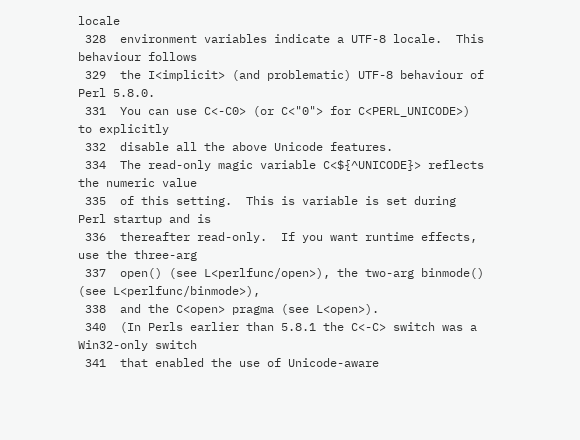locale
 328  environment variables indicate a UTF-8 locale.  This behaviour follows
 329  the I<implicit> (and problematic) UTF-8 behaviour of Perl 5.8.0.
 331  You can use C<-C0> (or C<"0"> for C<PERL_UNICODE>) to explicitly
 332  disable all the above Unicode features.
 334  The read-only magic variable C<${^UNICODE}> reflects the numeric value
 335  of this setting.  This is variable is set during Perl startup and is
 336  thereafter read-only.  If you want runtime effects, use the three-arg
 337  open() (see L<perlfunc/open>), the two-arg binmode() (see L<perlfunc/binmode>),
 338  and the C<open> pragma (see L<open>).
 340  (In Perls earlier than 5.8.1 the C<-C> switch was a Win32-only switch
 341  that enabled the use of Unicode-aware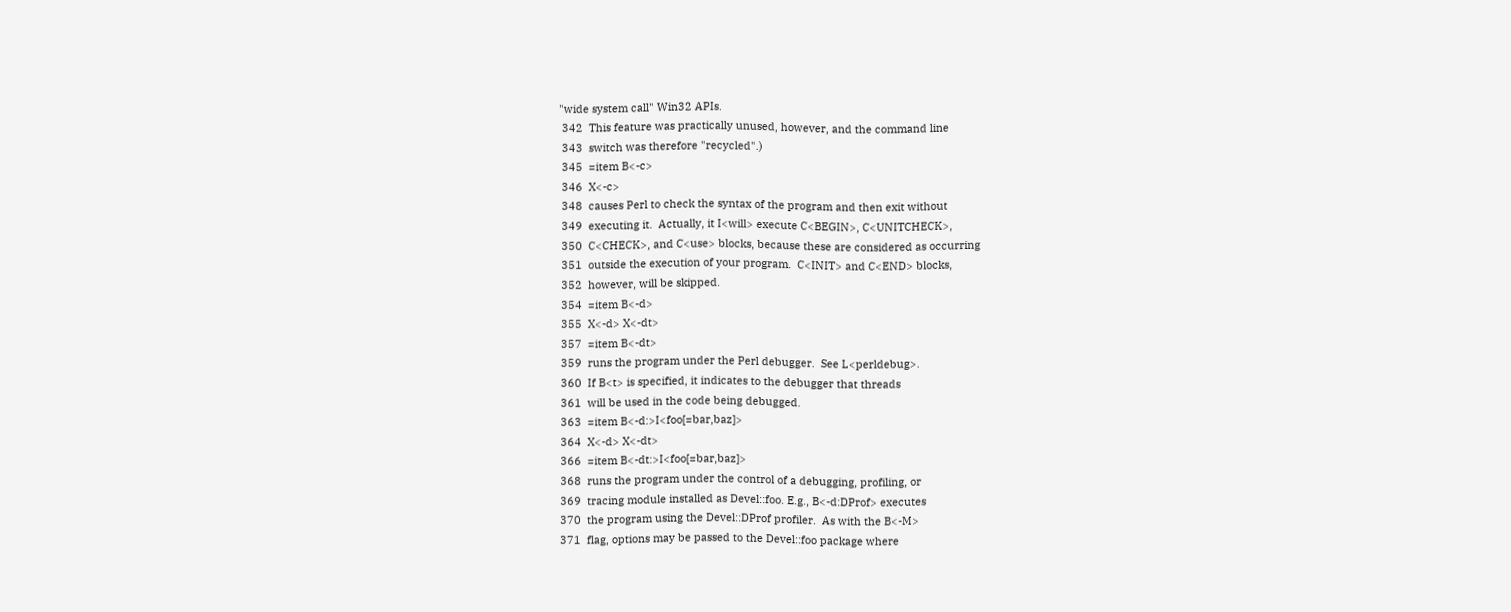"wide system call" Win32 APIs.
 342  This feature was practically unused, however, and the command line
 343  switch was therefore "recycled".)
 345  =item B<-c>
 346  X<-c>
 348  causes Perl to check the syntax of the program and then exit without
 349  executing it.  Actually, it I<will> execute C<BEGIN>, C<UNITCHECK>,
 350  C<CHECK>, and C<use> blocks, because these are considered as occurring
 351  outside the execution of your program.  C<INIT> and C<END> blocks,
 352  however, will be skipped.
 354  =item B<-d>
 355  X<-d> X<-dt>
 357  =item B<-dt>
 359  runs the program under the Perl debugger.  See L<perldebug>.
 360  If B<t> is specified, it indicates to the debugger that threads
 361  will be used in the code being debugged.
 363  =item B<-d:>I<foo[=bar,baz]>
 364  X<-d> X<-dt>
 366  =item B<-dt:>I<foo[=bar,baz]>
 368  runs the program under the control of a debugging, profiling, or
 369  tracing module installed as Devel::foo. E.g., B<-d:DProf> executes
 370  the program using the Devel::DProf profiler.  As with the B<-M>
 371  flag, options may be passed to the Devel::foo package where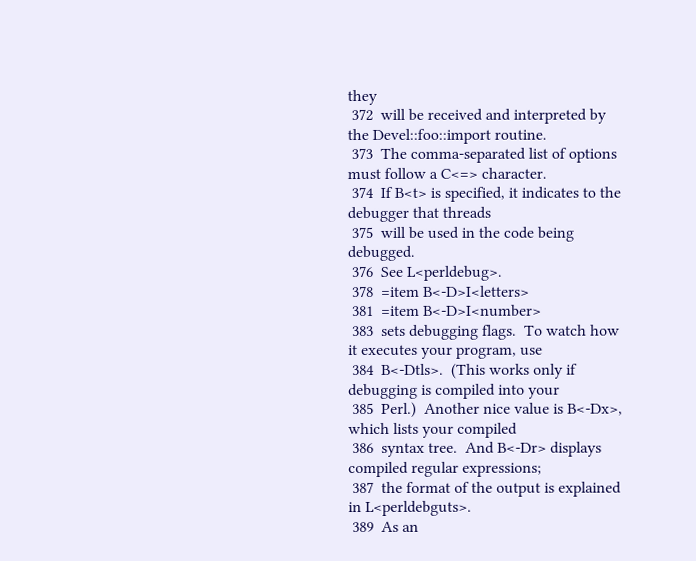they
 372  will be received and interpreted by the Devel::foo::import routine.
 373  The comma-separated list of options must follow a C<=> character.
 374  If B<t> is specified, it indicates to the debugger that threads
 375  will be used in the code being debugged.
 376  See L<perldebug>.
 378  =item B<-D>I<letters>
 381  =item B<-D>I<number>
 383  sets debugging flags.  To watch how it executes your program, use
 384  B<-Dtls>.  (This works only if debugging is compiled into your
 385  Perl.)  Another nice value is B<-Dx>, which lists your compiled
 386  syntax tree.  And B<-Dr> displays compiled regular expressions;
 387  the format of the output is explained in L<perldebguts>.
 389  As an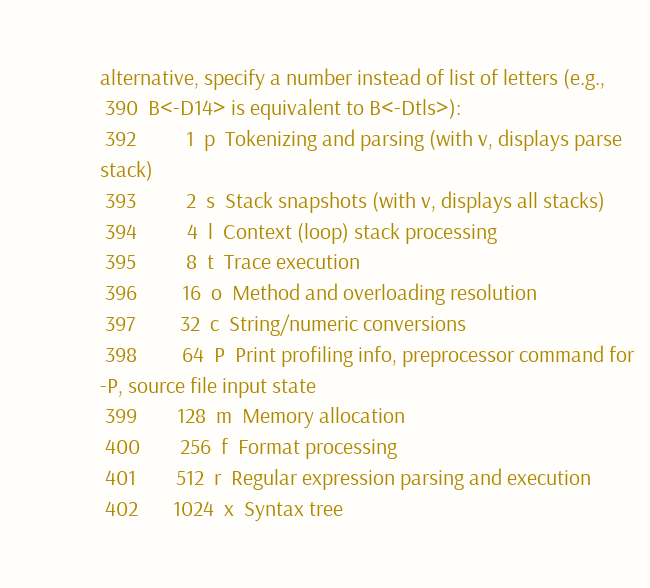alternative, specify a number instead of list of letters (e.g.,
 390  B<-D14> is equivalent to B<-Dtls>):
 392          1  p  Tokenizing and parsing (with v, displays parse stack)
 393          2  s  Stack snapshots (with v, displays all stacks)
 394          4  l  Context (loop) stack processing
 395          8  t  Trace execution
 396         16  o  Method and overloading resolution
 397         32  c  String/numeric conversions
 398         64  P  Print profiling info, preprocessor command for -P, source file input state
 399        128  m  Memory allocation
 400        256  f  Format processing
 401        512  r  Regular expression parsing and execution
 402       1024  x  Syntax tree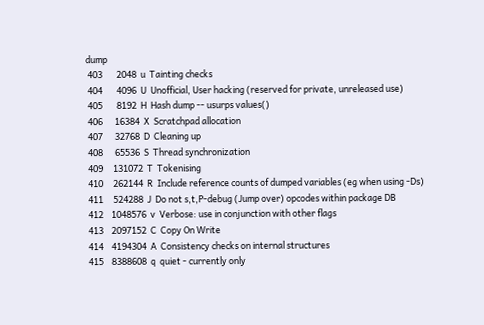dump
 403       2048  u  Tainting checks
 404       4096  U  Unofficial, User hacking (reserved for private, unreleased use)
 405       8192  H  Hash dump -- usurps values()
 406      16384  X  Scratchpad allocation
 407      32768  D  Cleaning up
 408      65536  S  Thread synchronization
 409     131072  T  Tokenising
 410     262144  R  Include reference counts of dumped variables (eg when using -Ds)
 411     524288  J  Do not s,t,P-debug (Jump over) opcodes within package DB
 412    1048576  v  Verbose: use in conjunction with other flags
 413    2097152  C  Copy On Write
 414    4194304  A  Consistency checks on internal structures
 415    8388608  q  quiet - currently only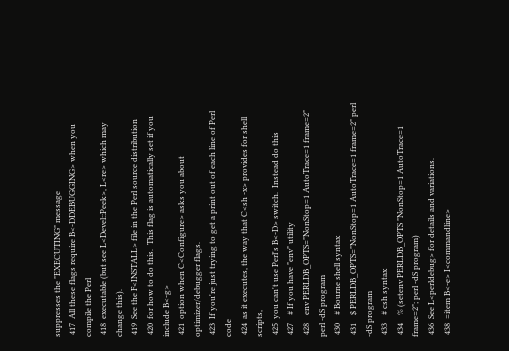suppresses the "EXECUTING" message
 417  All these flags require B<-DDEBUGGING> when you compile the Perl
 418  executable (but see L<Devel::Peek>, L<re> which may change this).
 419  See the F<INSTALL> file in the Perl source distribution
 420  for how to do this.  This flag is automatically set if you include B<-g>
 421  option when C<Configure> asks you about optimizer/debugger flags.
 423  If you're just trying to get a print out of each line of Perl code
 424  as it executes, the way that C<sh -x> provides for shell scripts,
 425  you can't use Perl's B<-D> switch.  Instead do this
 427    # If you have "env" utility
 428    env PERLDB_OPTS="NonStop=1 AutoTrace=1 frame=2" perl -dS program
 430    # Bourne shell syntax
 431    $ PERLDB_OPTS="NonStop=1 AutoTrace=1 frame=2" perl -dS program
 433    # csh syntax
 434    % (setenv PERLDB_OPTS "NonStop=1 AutoTrace=1 frame=2"; perl -dS program)
 436  See L<perldebug> for details and variations.
 438  =item B<-e> I<commandline>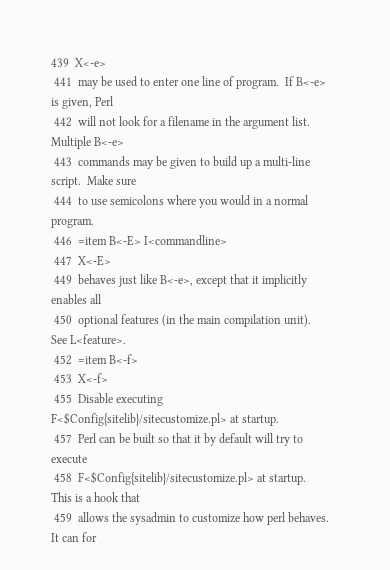439  X<-e>
 441  may be used to enter one line of program.  If B<-e> is given, Perl
 442  will not look for a filename in the argument list.  Multiple B<-e>
 443  commands may be given to build up a multi-line script.  Make sure
 444  to use semicolons where you would in a normal program.
 446  =item B<-E> I<commandline>
 447  X<-E>
 449  behaves just like B<-e>, except that it implicitly enables all
 450  optional features (in the main compilation unit). See L<feature>.
 452  =item B<-f>
 453  X<-f>
 455  Disable executing F<$Config{sitelib}/sitecustomize.pl> at startup.
 457  Perl can be built so that it by default will try to execute
 458  F<$Config{sitelib}/sitecustomize.pl> at startup.  This is a hook that
 459  allows the sysadmin to customize how perl behaves.  It can for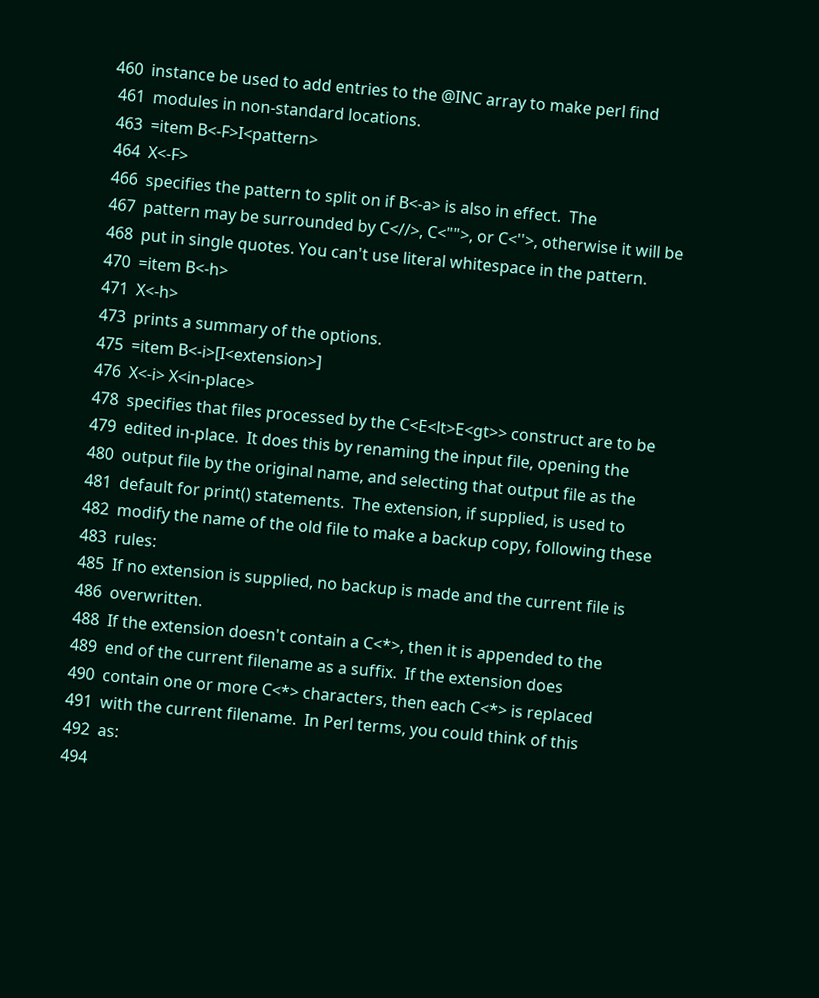460  instance be used to add entries to the @INC array to make perl find
 461  modules in non-standard locations.
 463  =item B<-F>I<pattern>
 464  X<-F>
 466  specifies the pattern to split on if B<-a> is also in effect.  The
 467  pattern may be surrounded by C<//>, C<"">, or C<''>, otherwise it will be
 468  put in single quotes. You can't use literal whitespace in the pattern.
 470  =item B<-h>
 471  X<-h>
 473  prints a summary of the options.
 475  =item B<-i>[I<extension>]
 476  X<-i> X<in-place>
 478  specifies that files processed by the C<E<lt>E<gt>> construct are to be
 479  edited in-place.  It does this by renaming the input file, opening the
 480  output file by the original name, and selecting that output file as the
 481  default for print() statements.  The extension, if supplied, is used to
 482  modify the name of the old file to make a backup copy, following these
 483  rules:
 485  If no extension is supplied, no backup is made and the current file is
 486  overwritten.
 488  If the extension doesn't contain a C<*>, then it is appended to the
 489  end of the current filename as a suffix.  If the extension does
 490  contain one or more C<*> characters, then each C<*> is replaced
 491  with the current filename.  In Perl terms, you could think of this
 492  as:
 494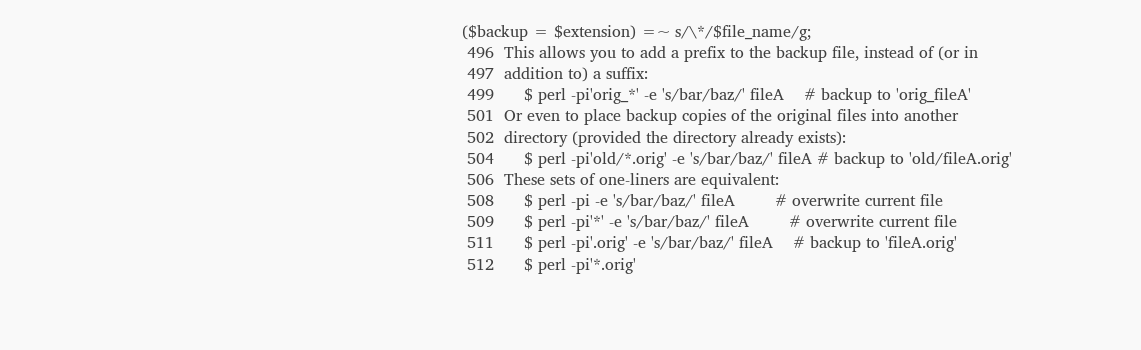($backup = $extension) =~ s/\*/$file_name/g;
 496  This allows you to add a prefix to the backup file, instead of (or in
 497  addition to) a suffix:
 499      $ perl -pi'orig_*' -e 's/bar/baz/' fileA    # backup to 'orig_fileA'
 501  Or even to place backup copies of the original files into another
 502  directory (provided the directory already exists):
 504      $ perl -pi'old/*.orig' -e 's/bar/baz/' fileA # backup to 'old/fileA.orig'
 506  These sets of one-liners are equivalent:
 508      $ perl -pi -e 's/bar/baz/' fileA        # overwrite current file
 509      $ perl -pi'*' -e 's/bar/baz/' fileA        # overwrite current file
 511      $ perl -pi'.orig' -e 's/bar/baz/' fileA    # backup to 'fileA.orig'
 512      $ perl -pi'*.orig'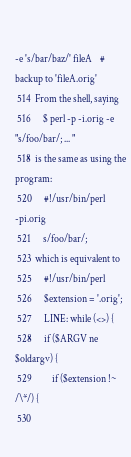-e 's/bar/baz/' fileA    # backup to 'fileA.orig'
 514  From the shell, saying
 516      $ perl -p -i.orig -e "s/foo/bar/; ... "
 518  is the same as using the program:
 520      #!/usr/bin/perl -pi.orig
 521      s/foo/bar/;
 523  which is equivalent to
 525      #!/usr/bin/perl
 526      $extension = '.orig';
 527      LINE: while (<>) {
 528      if ($ARGV ne $oldargv) {
 529          if ($extension !~ /\*/) {
 530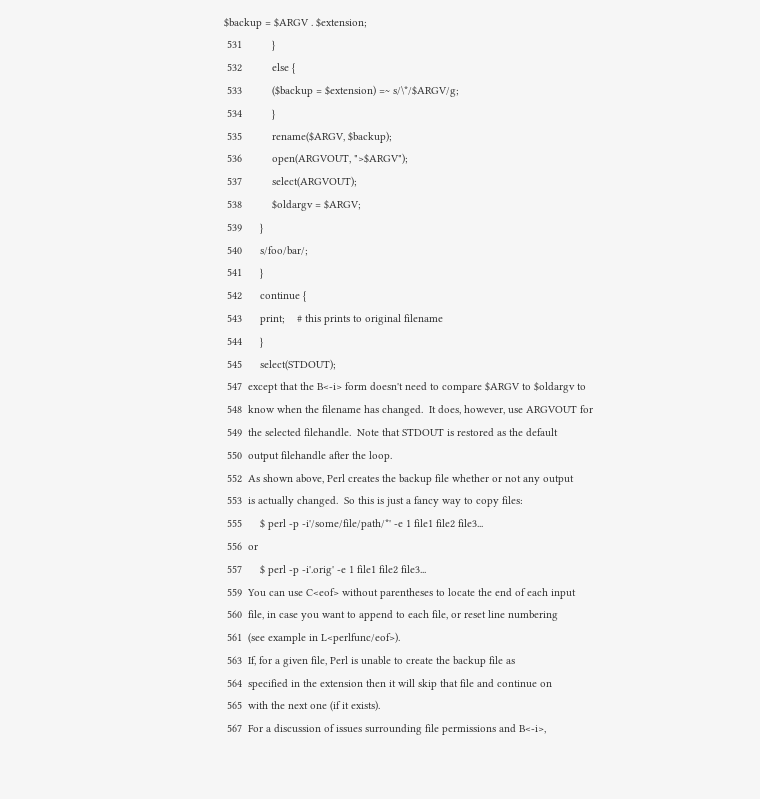$backup = $ARGV . $extension;
 531          }
 532          else {
 533          ($backup = $extension) =~ s/\*/$ARGV/g;
 534          }
 535          rename($ARGV, $backup);
 536          open(ARGVOUT, ">$ARGV");
 537          select(ARGVOUT);
 538          $oldargv = $ARGV;
 539      }
 540      s/foo/bar/;
 541      }
 542      continue {
 543      print;    # this prints to original filename
 544      }
 545      select(STDOUT);
 547  except that the B<-i> form doesn't need to compare $ARGV to $oldargv to
 548  know when the filename has changed.  It does, however, use ARGVOUT for
 549  the selected filehandle.  Note that STDOUT is restored as the default
 550  output filehandle after the loop.
 552  As shown above, Perl creates the backup file whether or not any output
 553  is actually changed.  So this is just a fancy way to copy files:
 555      $ perl -p -i'/some/file/path/*' -e 1 file1 file2 file3...
 556  or
 557      $ perl -p -i'.orig' -e 1 file1 file2 file3...
 559  You can use C<eof> without parentheses to locate the end of each input
 560  file, in case you want to append to each file, or reset line numbering
 561  (see example in L<perlfunc/eof>).
 563  If, for a given file, Perl is unable to create the backup file as
 564  specified in the extension then it will skip that file and continue on
 565  with the next one (if it exists).
 567  For a discussion of issues surrounding file permissions and B<-i>,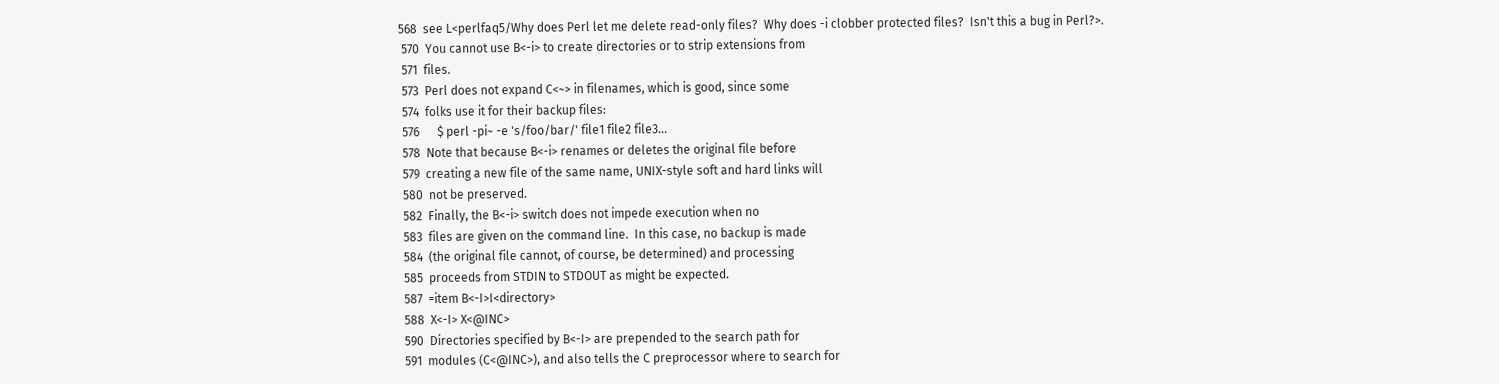568  see L<perlfaq5/Why does Perl let me delete read-only files?  Why does -i clobber protected files?  Isn't this a bug in Perl?>.
 570  You cannot use B<-i> to create directories or to strip extensions from
 571  files.
 573  Perl does not expand C<~> in filenames, which is good, since some
 574  folks use it for their backup files:
 576      $ perl -pi~ -e 's/foo/bar/' file1 file2 file3...
 578  Note that because B<-i> renames or deletes the original file before
 579  creating a new file of the same name, UNIX-style soft and hard links will
 580  not be preserved.
 582  Finally, the B<-i> switch does not impede execution when no
 583  files are given on the command line.  In this case, no backup is made
 584  (the original file cannot, of course, be determined) and processing
 585  proceeds from STDIN to STDOUT as might be expected.
 587  =item B<-I>I<directory>
 588  X<-I> X<@INC>
 590  Directories specified by B<-I> are prepended to the search path for
 591  modules (C<@INC>), and also tells the C preprocessor where to search for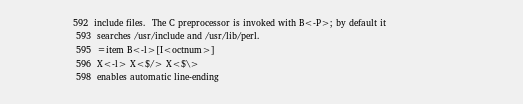592  include files.  The C preprocessor is invoked with B<-P>; by default it
 593  searches /usr/include and /usr/lib/perl.
 595  =item B<-l>[I<octnum>]
 596  X<-l> X<$/> X<$\>
 598  enables automatic line-ending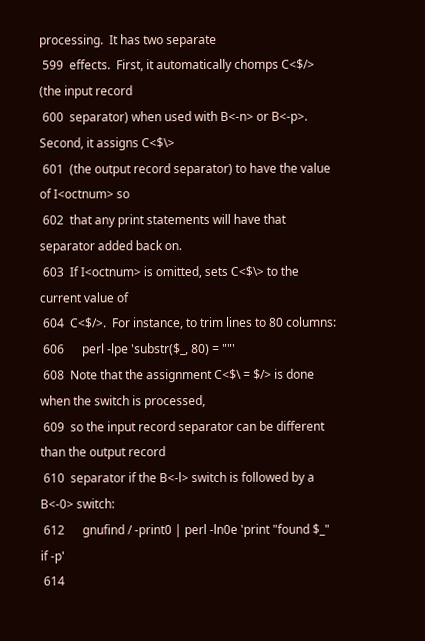processing.  It has two separate
 599  effects.  First, it automatically chomps C<$/> (the input record
 600  separator) when used with B<-n> or B<-p>.  Second, it assigns C<$\>
 601  (the output record separator) to have the value of I<octnum> so
 602  that any print statements will have that separator added back on.
 603  If I<octnum> is omitted, sets C<$\> to the current value of
 604  C<$/>.  For instance, to trim lines to 80 columns:
 606      perl -lpe 'substr($_, 80) = ""'
 608  Note that the assignment C<$\ = $/> is done when the switch is processed,
 609  so the input record separator can be different than the output record
 610  separator if the B<-l> switch is followed by a B<-0> switch:
 612      gnufind / -print0 | perl -ln0e 'print "found $_" if -p'
 614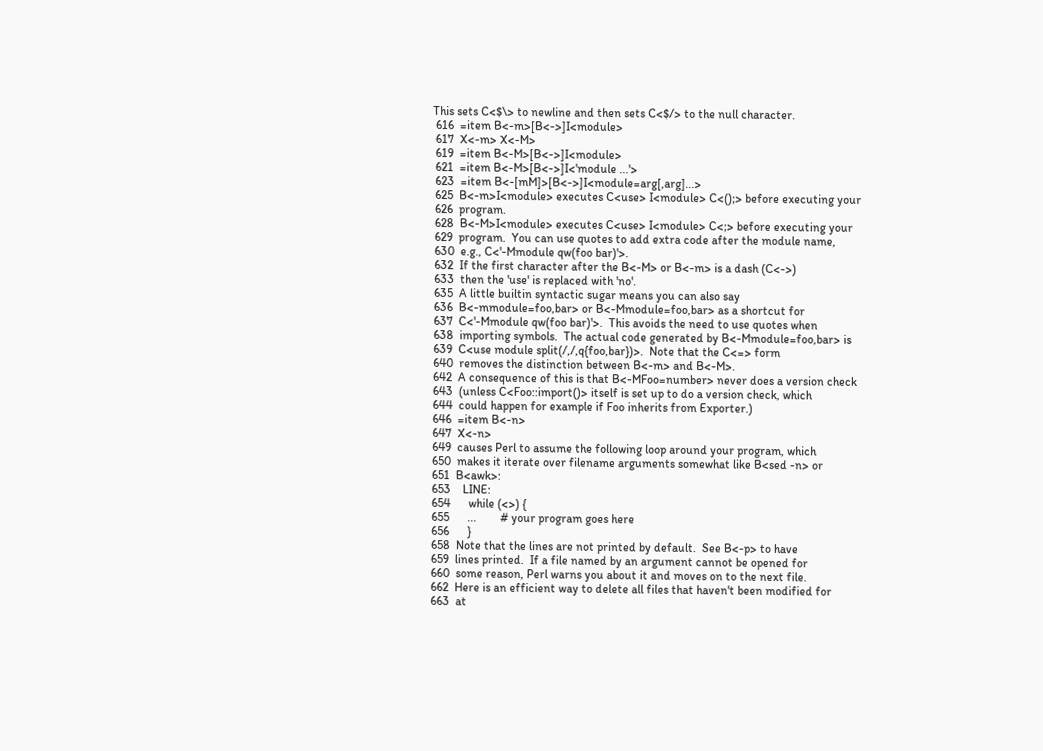This sets C<$\> to newline and then sets C<$/> to the null character.
 616  =item B<-m>[B<->]I<module>
 617  X<-m> X<-M>
 619  =item B<-M>[B<->]I<module>
 621  =item B<-M>[B<->]I<'module ...'>
 623  =item B<-[mM]>[B<->]I<module=arg[,arg]...>
 625  B<-m>I<module> executes C<use> I<module> C<();> before executing your
 626  program.
 628  B<-M>I<module> executes C<use> I<module> C<;> before executing your
 629  program.  You can use quotes to add extra code after the module name,
 630  e.g., C<'-Mmodule qw(foo bar)'>.
 632  If the first character after the B<-M> or B<-m> is a dash (C<->)
 633  then the 'use' is replaced with 'no'.
 635  A little builtin syntactic sugar means you can also say
 636  B<-mmodule=foo,bar> or B<-Mmodule=foo,bar> as a shortcut for
 637  C<'-Mmodule qw(foo bar)'>.  This avoids the need to use quotes when
 638  importing symbols.  The actual code generated by B<-Mmodule=foo,bar> is
 639  C<use module split(/,/,q{foo,bar})>.  Note that the C<=> form
 640  removes the distinction between B<-m> and B<-M>.
 642  A consequence of this is that B<-MFoo=number> never does a version check
 643  (unless C<Foo::import()> itself is set up to do a version check, which
 644  could happen for example if Foo inherits from Exporter.)
 646  =item B<-n>
 647  X<-n>
 649  causes Perl to assume the following loop around your program, which
 650  makes it iterate over filename arguments somewhat like B<sed -n> or
 651  B<awk>:
 653    LINE:
 654      while (<>) {
 655      ...        # your program goes here
 656      }
 658  Note that the lines are not printed by default.  See B<-p> to have
 659  lines printed.  If a file named by an argument cannot be opened for
 660  some reason, Perl warns you about it and moves on to the next file.
 662  Here is an efficient way to delete all files that haven't been modified for
 663  at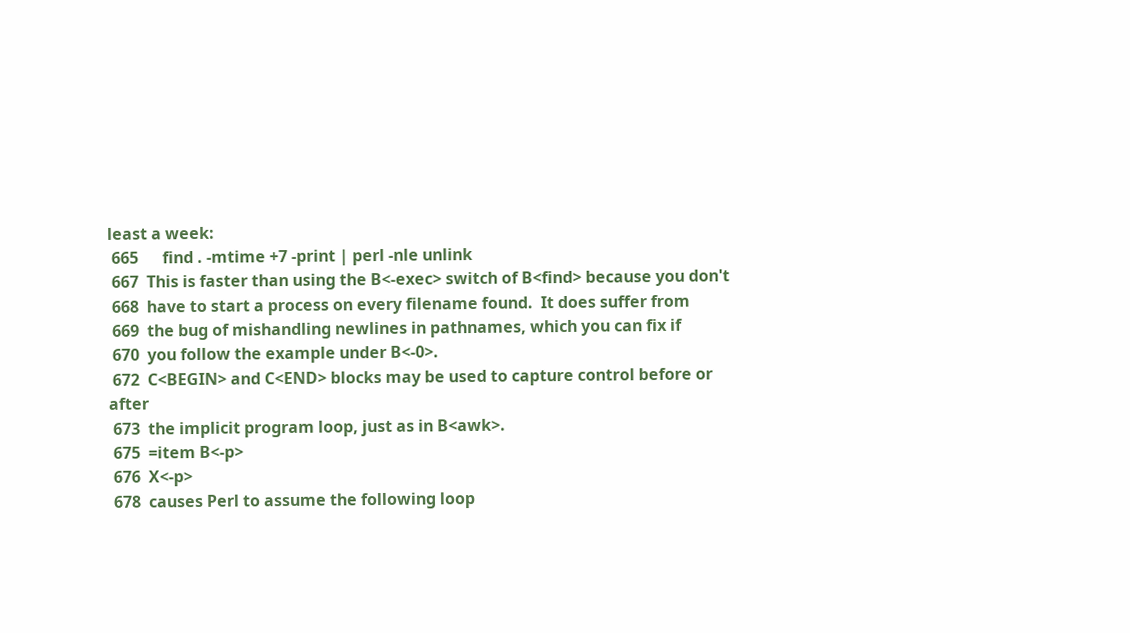least a week:
 665      find . -mtime +7 -print | perl -nle unlink
 667  This is faster than using the B<-exec> switch of B<find> because you don't
 668  have to start a process on every filename found.  It does suffer from
 669  the bug of mishandling newlines in pathnames, which you can fix if
 670  you follow the example under B<-0>.
 672  C<BEGIN> and C<END> blocks may be used to capture control before or after
 673  the implicit program loop, just as in B<awk>.
 675  =item B<-p>
 676  X<-p>
 678  causes Perl to assume the following loop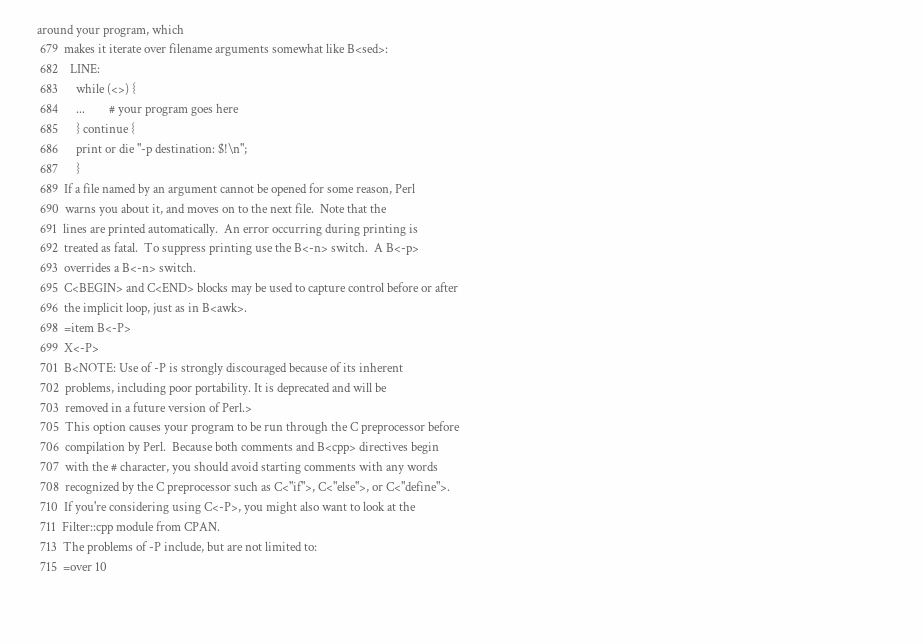around your program, which
 679  makes it iterate over filename arguments somewhat like B<sed>:
 682    LINE:
 683      while (<>) {
 684      ...        # your program goes here
 685      } continue {
 686      print or die "-p destination: $!\n";
 687      }
 689  If a file named by an argument cannot be opened for some reason, Perl
 690  warns you about it, and moves on to the next file.  Note that the
 691  lines are printed automatically.  An error occurring during printing is
 692  treated as fatal.  To suppress printing use the B<-n> switch.  A B<-p>
 693  overrides a B<-n> switch.
 695  C<BEGIN> and C<END> blocks may be used to capture control before or after
 696  the implicit loop, just as in B<awk>.
 698  =item B<-P>
 699  X<-P>
 701  B<NOTE: Use of -P is strongly discouraged because of its inherent
 702  problems, including poor portability. It is deprecated and will be
 703  removed in a future version of Perl.>
 705  This option causes your program to be run through the C preprocessor before
 706  compilation by Perl.  Because both comments and B<cpp> directives begin
 707  with the # character, you should avoid starting comments with any words
 708  recognized by the C preprocessor such as C<"if">, C<"else">, or C<"define">.
 710  If you're considering using C<-P>, you might also want to look at the
 711  Filter::cpp module from CPAN.
 713  The problems of -P include, but are not limited to:
 715  =over 10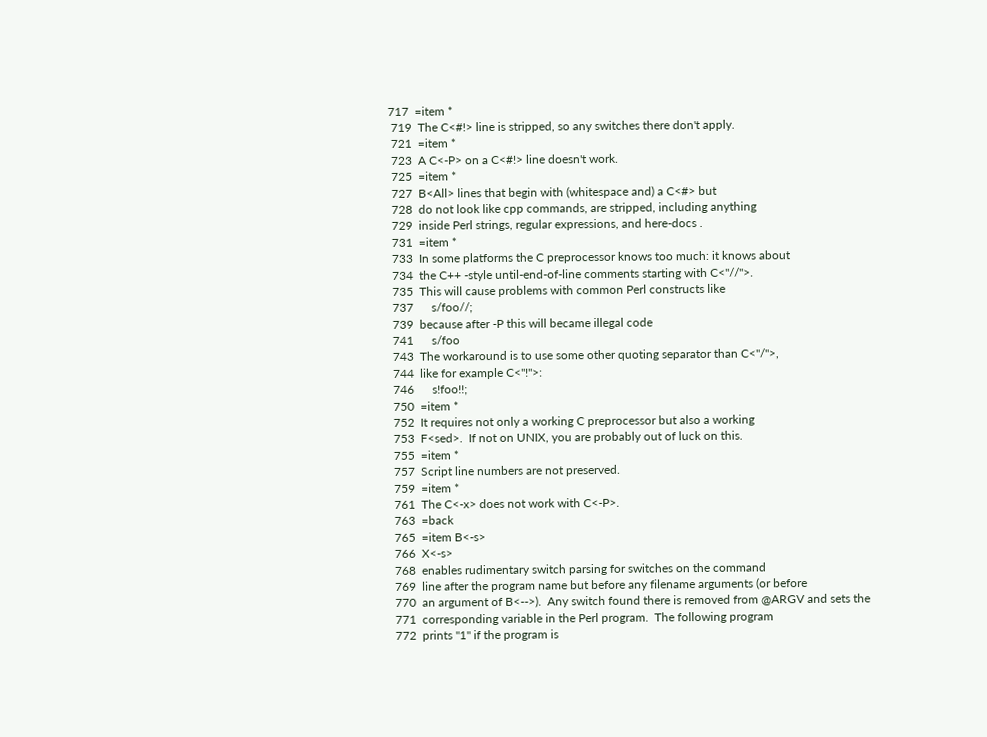717  =item *
 719  The C<#!> line is stripped, so any switches there don't apply.
 721  =item *
 723  A C<-P> on a C<#!> line doesn't work.
 725  =item *
 727  B<All> lines that begin with (whitespace and) a C<#> but
 728  do not look like cpp commands, are stripped, including anything
 729  inside Perl strings, regular expressions, and here-docs .
 731  =item *
 733  In some platforms the C preprocessor knows too much: it knows about
 734  the C++ -style until-end-of-line comments starting with C<"//">.
 735  This will cause problems with common Perl constructs like
 737      s/foo//;
 739  because after -P this will became illegal code
 741      s/foo
 743  The workaround is to use some other quoting separator than C<"/">,
 744  like for example C<"!">:
 746      s!foo!!;
 750  =item *
 752  It requires not only a working C preprocessor but also a working
 753  F<sed>.  If not on UNIX, you are probably out of luck on this.
 755  =item *
 757  Script line numbers are not preserved.
 759  =item *
 761  The C<-x> does not work with C<-P>.
 763  =back
 765  =item B<-s>
 766  X<-s>
 768  enables rudimentary switch parsing for switches on the command
 769  line after the program name but before any filename arguments (or before
 770  an argument of B<-->).  Any switch found there is removed from @ARGV and sets the
 771  corresponding variable in the Perl program.  The following program
 772  prints "1" if the program is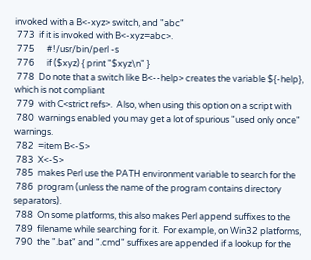invoked with a B<-xyz> switch, and "abc"
 773  if it is invoked with B<-xyz=abc>.
 775      #!/usr/bin/perl -s
 776      if ($xyz) { print "$xyz\n" }
 778  Do note that a switch like B<--help> creates the variable ${-help}, which is not compliant
 779  with C<strict refs>.  Also, when using this option on a script with
 780  warnings enabled you may get a lot of spurious "used only once" warnings.
 782  =item B<-S>
 783  X<-S>
 785  makes Perl use the PATH environment variable to search for the
 786  program (unless the name of the program contains directory separators).
 788  On some platforms, this also makes Perl append suffixes to the
 789  filename while searching for it.  For example, on Win32 platforms,
 790  the ".bat" and ".cmd" suffixes are appended if a lookup for the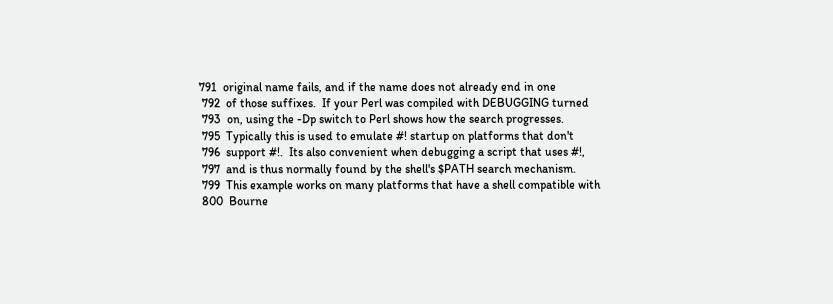791  original name fails, and if the name does not already end in one
 792  of those suffixes.  If your Perl was compiled with DEBUGGING turned
 793  on, using the -Dp switch to Perl shows how the search progresses.
 795  Typically this is used to emulate #! startup on platforms that don't
 796  support #!.  Its also convenient when debugging a script that uses #!,
 797  and is thus normally found by the shell's $PATH search mechanism.
 799  This example works on many platforms that have a shell compatible with
 800  Bourne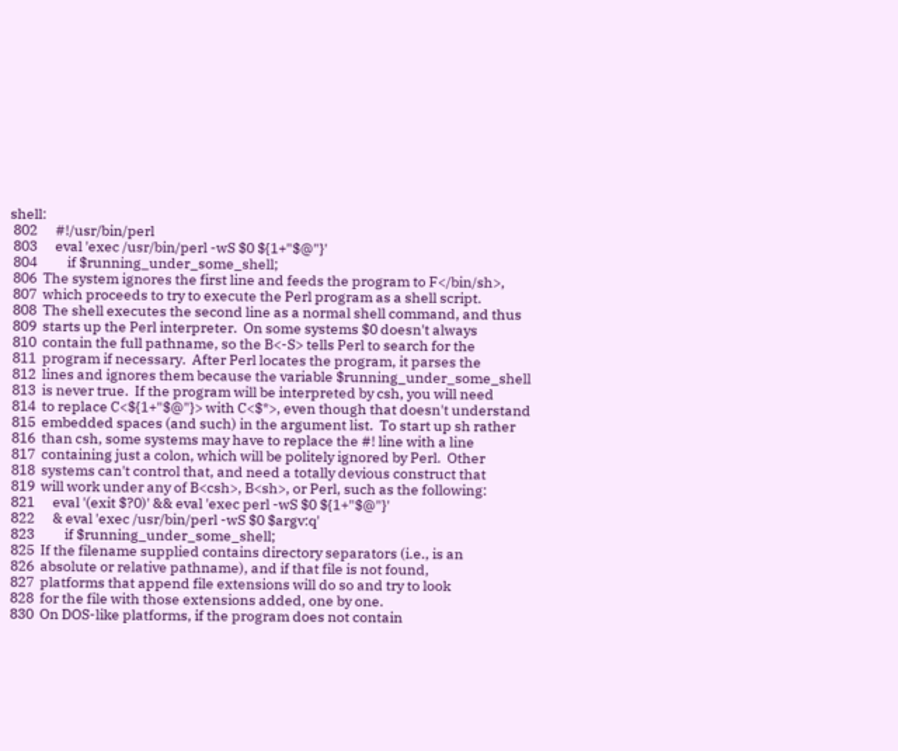shell:
 802      #!/usr/bin/perl
 803      eval 'exec /usr/bin/perl -wS $0 ${1+"$@"}'
 804          if $running_under_some_shell;
 806  The system ignores the first line and feeds the program to F</bin/sh>,
 807  which proceeds to try to execute the Perl program as a shell script.
 808  The shell executes the second line as a normal shell command, and thus
 809  starts up the Perl interpreter.  On some systems $0 doesn't always
 810  contain the full pathname, so the B<-S> tells Perl to search for the
 811  program if necessary.  After Perl locates the program, it parses the
 812  lines and ignores them because the variable $running_under_some_shell
 813  is never true.  If the program will be interpreted by csh, you will need
 814  to replace C<${1+"$@"}> with C<$*>, even though that doesn't understand
 815  embedded spaces (and such) in the argument list.  To start up sh rather
 816  than csh, some systems may have to replace the #! line with a line
 817  containing just a colon, which will be politely ignored by Perl.  Other
 818  systems can't control that, and need a totally devious construct that
 819  will work under any of B<csh>, B<sh>, or Perl, such as the following:
 821      eval '(exit $?0)' && eval 'exec perl -wS $0 ${1+"$@"}'
 822      & eval 'exec /usr/bin/perl -wS $0 $argv:q'
 823          if $running_under_some_shell;
 825  If the filename supplied contains directory separators (i.e., is an
 826  absolute or relative pathname), and if that file is not found,
 827  platforms that append file extensions will do so and try to look
 828  for the file with those extensions added, one by one.
 830  On DOS-like platforms, if the program does not contain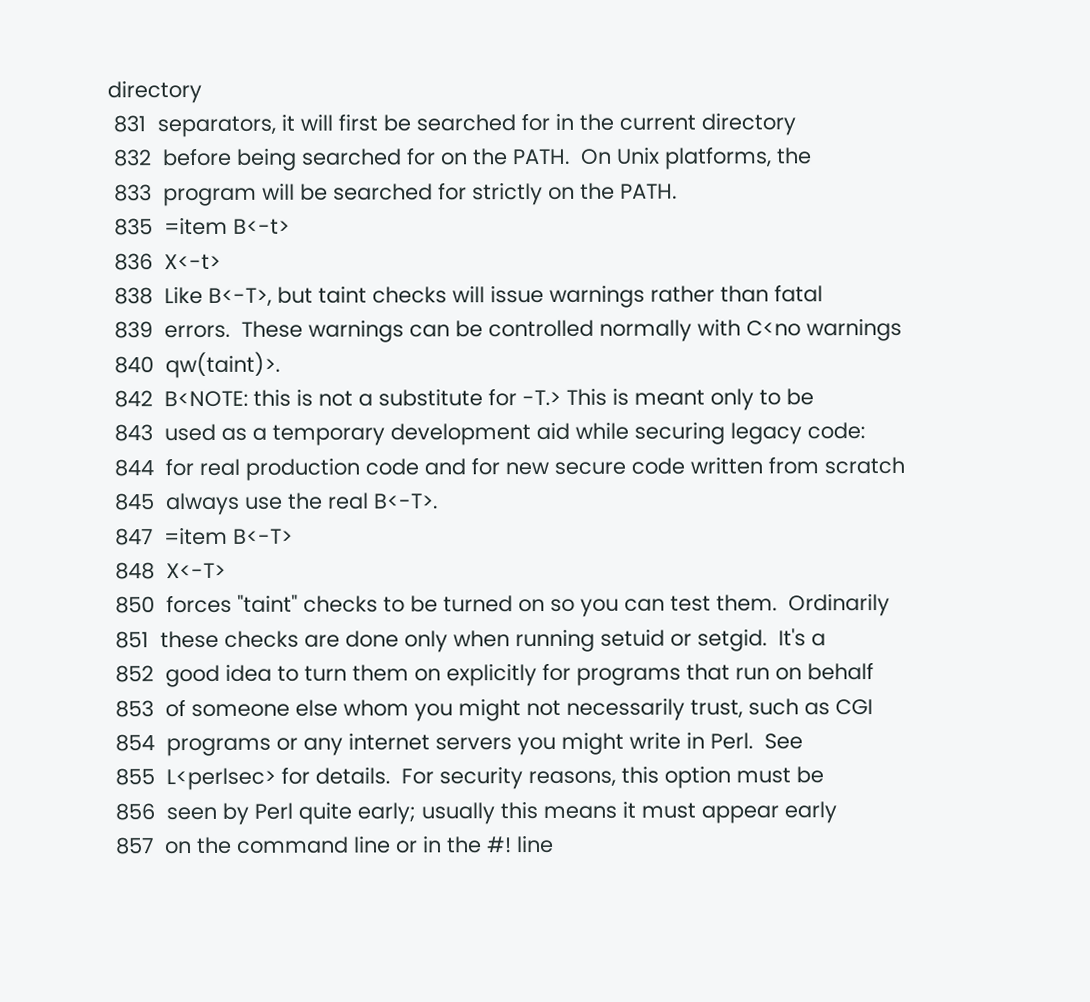directory
 831  separators, it will first be searched for in the current directory
 832  before being searched for on the PATH.  On Unix platforms, the
 833  program will be searched for strictly on the PATH.
 835  =item B<-t>
 836  X<-t>
 838  Like B<-T>, but taint checks will issue warnings rather than fatal
 839  errors.  These warnings can be controlled normally with C<no warnings
 840  qw(taint)>.
 842  B<NOTE: this is not a substitute for -T.> This is meant only to be
 843  used as a temporary development aid while securing legacy code:
 844  for real production code and for new secure code written from scratch
 845  always use the real B<-T>.
 847  =item B<-T>
 848  X<-T>
 850  forces "taint" checks to be turned on so you can test them.  Ordinarily
 851  these checks are done only when running setuid or setgid.  It's a
 852  good idea to turn them on explicitly for programs that run on behalf
 853  of someone else whom you might not necessarily trust, such as CGI
 854  programs or any internet servers you might write in Perl.  See
 855  L<perlsec> for details.  For security reasons, this option must be
 856  seen by Perl quite early; usually this means it must appear early
 857  on the command line or in the #! line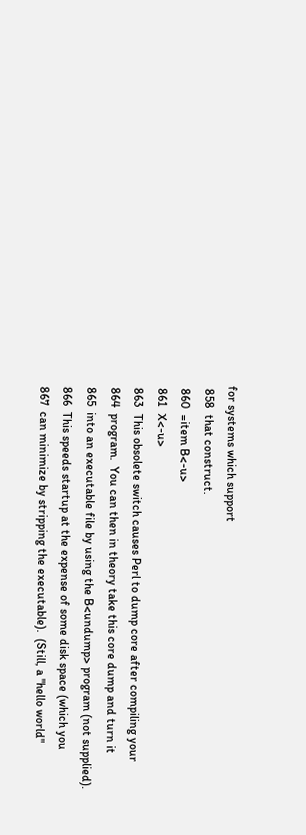for systems which support
 858  that construct.
 860  =item B<-u>
 861  X<-u>
 863  This obsolete switch causes Perl to dump core after compiling your
 864  program.  You can then in theory take this core dump and turn it
 865  into an executable file by using the B<undump> program (not supplied).
 866  This speeds startup at the expense of some disk space (which you
 867  can minimize by stripping the executable).  (Still, a "hello world"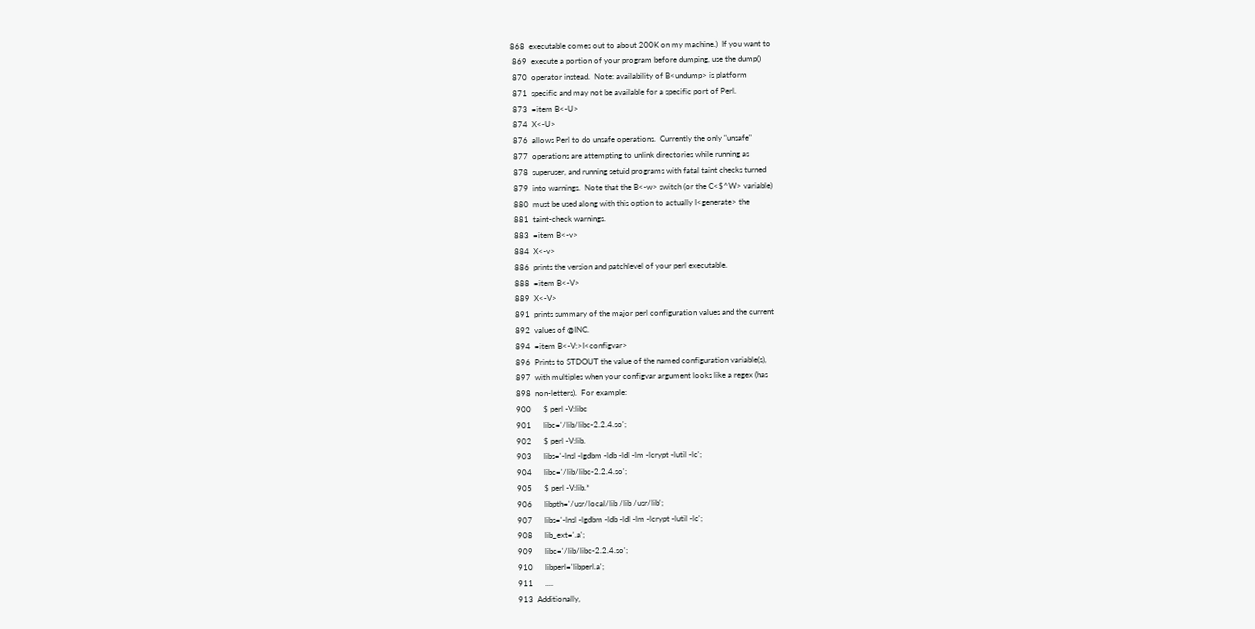868  executable comes out to about 200K on my machine.)  If you want to
 869  execute a portion of your program before dumping, use the dump()
 870  operator instead.  Note: availability of B<undump> is platform
 871  specific and may not be available for a specific port of Perl.
 873  =item B<-U>
 874  X<-U>
 876  allows Perl to do unsafe operations.  Currently the only "unsafe"
 877  operations are attempting to unlink directories while running as
 878  superuser, and running setuid programs with fatal taint checks turned
 879  into warnings.  Note that the B<-w> switch (or the C<$^W> variable)
 880  must be used along with this option to actually I<generate> the
 881  taint-check warnings.
 883  =item B<-v>
 884  X<-v>
 886  prints the version and patchlevel of your perl executable.
 888  =item B<-V>
 889  X<-V>
 891  prints summary of the major perl configuration values and the current
 892  values of @INC.
 894  =item B<-V:>I<configvar>
 896  Prints to STDOUT the value of the named configuration variable(s),
 897  with multiples when your configvar argument looks like a regex (has
 898  non-letters).  For example:
 900      $ perl -V:libc
 901      libc='/lib/libc-2.2.4.so';
 902      $ perl -V:lib.
 903      libs='-lnsl -lgdbm -ldb -ldl -lm -lcrypt -lutil -lc';
 904      libc='/lib/libc-2.2.4.so';
 905      $ perl -V:lib.*
 906      libpth='/usr/local/lib /lib /usr/lib';
 907      libs='-lnsl -lgdbm -ldb -ldl -lm -lcrypt -lutil -lc';
 908      lib_ext='.a';
 909      libc='/lib/libc-2.2.4.so';
 910      libperl='libperl.a';
 911      ....
 913  Additionally,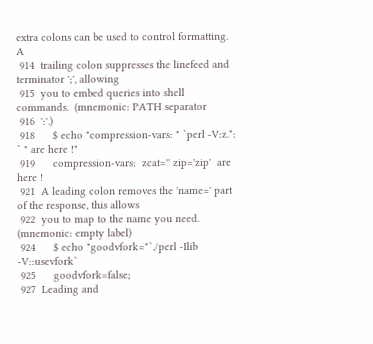extra colons can be used to control formatting.  A
 914  trailing colon suppresses the linefeed and terminator ';', allowing
 915  you to embed queries into shell commands.  (mnemonic: PATH separator
 916  ':'.)
 918      $ echo "compression-vars: " `perl -V:z.*: ` " are here !"
 919      compression-vars:  zcat='' zip='zip'  are here !
 921  A leading colon removes the 'name=' part of the response, this allows
 922  you to map to the name you need.  (mnemonic: empty label)
 924      $ echo "goodvfork="`./perl -Ilib -V::usevfork`
 925      goodvfork=false;
 927  Leading and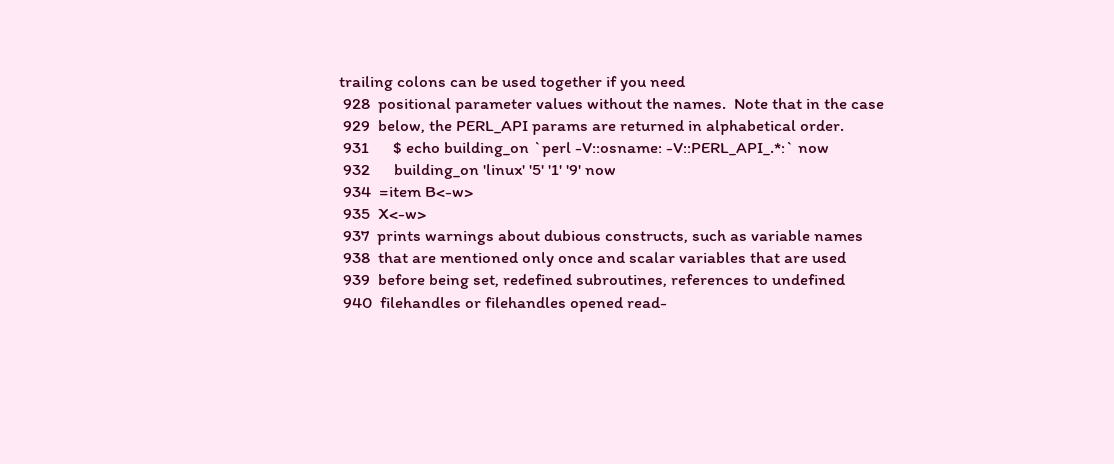trailing colons can be used together if you need
 928  positional parameter values without the names.  Note that in the case
 929  below, the PERL_API params are returned in alphabetical order.
 931      $ echo building_on `perl -V::osname: -V::PERL_API_.*:` now
 932      building_on 'linux' '5' '1' '9' now
 934  =item B<-w>
 935  X<-w>
 937  prints warnings about dubious constructs, such as variable names
 938  that are mentioned only once and scalar variables that are used
 939  before being set, redefined subroutines, references to undefined
 940  filehandles or filehandles opened read-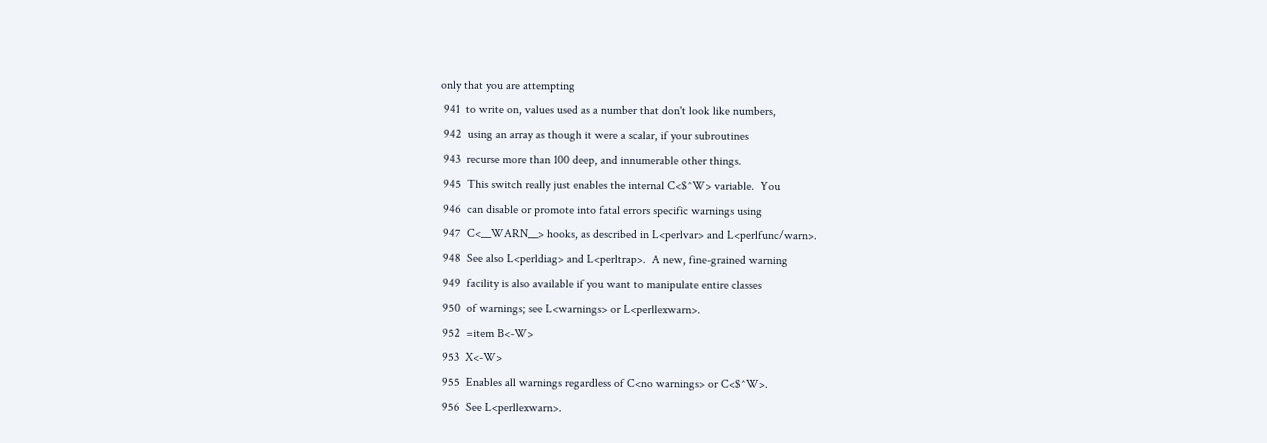only that you are attempting
 941  to write on, values used as a number that don't look like numbers,
 942  using an array as though it were a scalar, if your subroutines
 943  recurse more than 100 deep, and innumerable other things.
 945  This switch really just enables the internal C<$^W> variable.  You
 946  can disable or promote into fatal errors specific warnings using
 947  C<__WARN__> hooks, as described in L<perlvar> and L<perlfunc/warn>.
 948  See also L<perldiag> and L<perltrap>.  A new, fine-grained warning
 949  facility is also available if you want to manipulate entire classes
 950  of warnings; see L<warnings> or L<perllexwarn>.
 952  =item B<-W>
 953  X<-W>
 955  Enables all warnings regardless of C<no warnings> or C<$^W>.
 956  See L<perllexwarn>.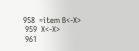958  =item B<-X>
 959  X<-X>
 961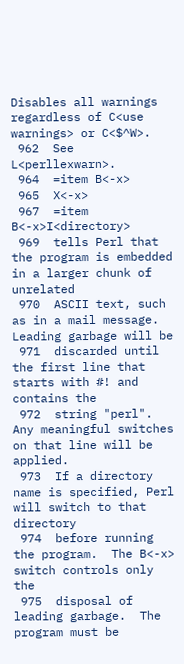Disables all warnings regardless of C<use warnings> or C<$^W>.
 962  See L<perllexwarn>.
 964  =item B<-x>
 965  X<-x>
 967  =item B<-x>I<directory>
 969  tells Perl that the program is embedded in a larger chunk of unrelated
 970  ASCII text, such as in a mail message.  Leading garbage will be
 971  discarded until the first line that starts with #! and contains the
 972  string "perl".  Any meaningful switches on that line will be applied.
 973  If a directory name is specified, Perl will switch to that directory
 974  before running the program.  The B<-x> switch controls only the
 975  disposal of leading garbage.  The program must be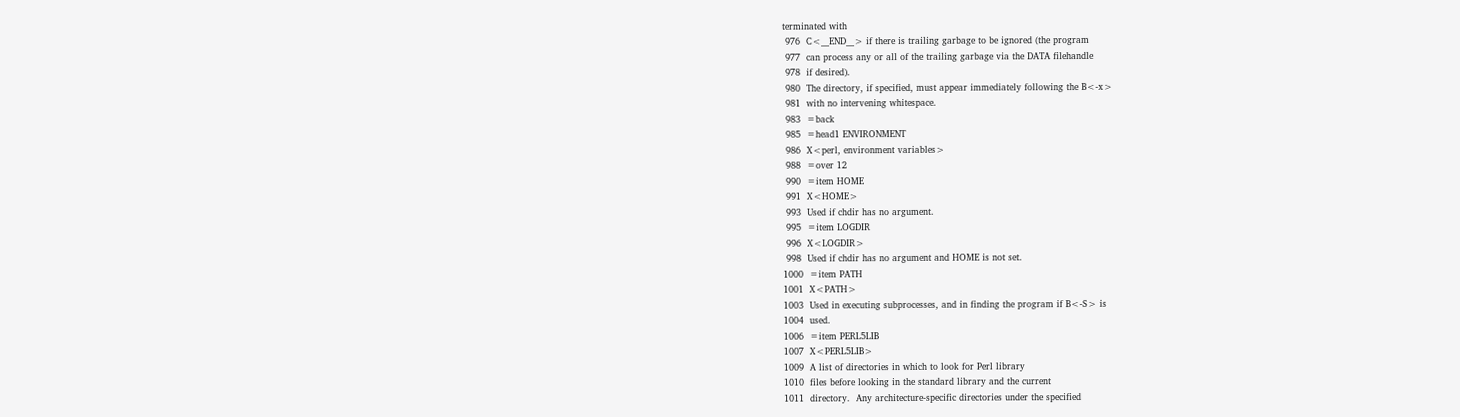terminated with
 976  C<__END__> if there is trailing garbage to be ignored (the program
 977  can process any or all of the trailing garbage via the DATA filehandle
 978  if desired).
 980  The directory, if specified, must appear immediately following the B<-x>
 981  with no intervening whitespace.
 983  =back
 985  =head1 ENVIRONMENT
 986  X<perl, environment variables>
 988  =over 12
 990  =item HOME
 991  X<HOME>
 993  Used if chdir has no argument.
 995  =item LOGDIR
 996  X<LOGDIR>
 998  Used if chdir has no argument and HOME is not set.
1000  =item PATH
1001  X<PATH>
1003  Used in executing subprocesses, and in finding the program if B<-S> is
1004  used.
1006  =item PERL5LIB
1007  X<PERL5LIB>
1009  A list of directories in which to look for Perl library
1010  files before looking in the standard library and the current
1011  directory.  Any architecture-specific directories under the specified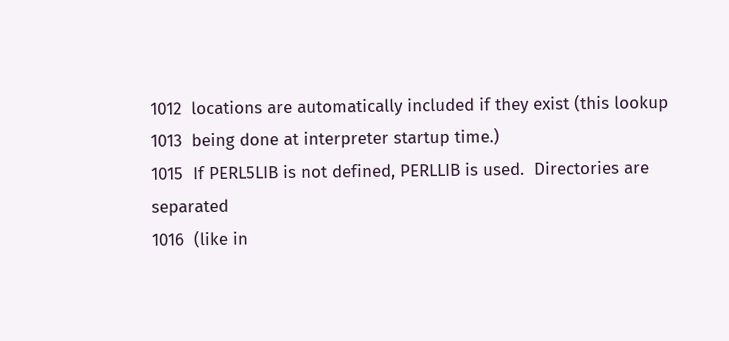1012  locations are automatically included if they exist (this lookup
1013  being done at interpreter startup time.)
1015  If PERL5LIB is not defined, PERLLIB is used.  Directories are separated
1016  (like in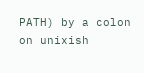PATH) by a colon on unixish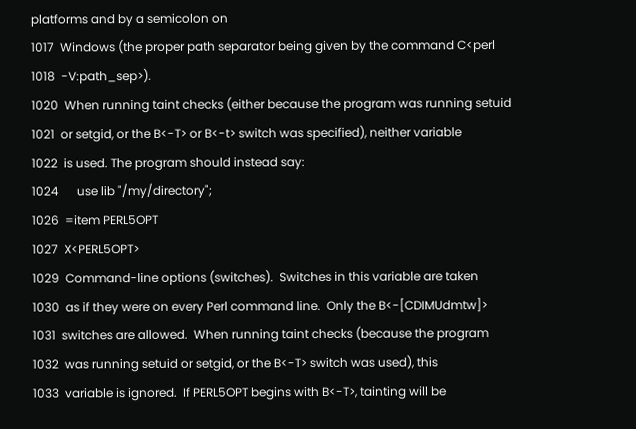platforms and by a semicolon on
1017  Windows (the proper path separator being given by the command C<perl
1018  -V:path_sep>).
1020  When running taint checks (either because the program was running setuid
1021  or setgid, or the B<-T> or B<-t> switch was specified), neither variable
1022  is used. The program should instead say:
1024      use lib "/my/directory";
1026  =item PERL5OPT
1027  X<PERL5OPT>
1029  Command-line options (switches).  Switches in this variable are taken
1030  as if they were on every Perl command line.  Only the B<-[CDIMUdmtw]>
1031  switches are allowed.  When running taint checks (because the program
1032  was running setuid or setgid, or the B<-T> switch was used), this
1033  variable is ignored.  If PERL5OPT begins with B<-T>, tainting will be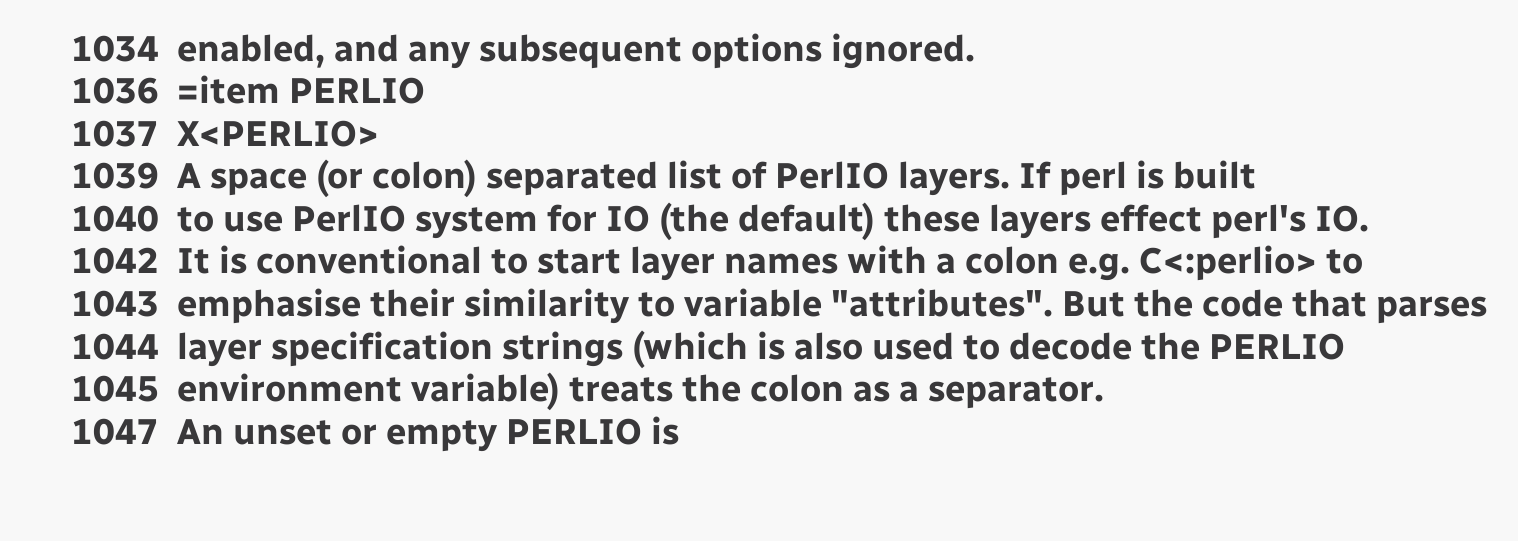1034  enabled, and any subsequent options ignored.
1036  =item PERLIO
1037  X<PERLIO>
1039  A space (or colon) separated list of PerlIO layers. If perl is built
1040  to use PerlIO system for IO (the default) these layers effect perl's IO.
1042  It is conventional to start layer names with a colon e.g. C<:perlio> to
1043  emphasise their similarity to variable "attributes". But the code that parses
1044  layer specification strings (which is also used to decode the PERLIO
1045  environment variable) treats the colon as a separator.
1047  An unset or empty PERLIO is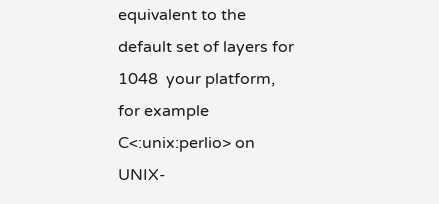equivalent to the default set of layers for
1048  your platform, for example C<:unix:perlio> on UNIX-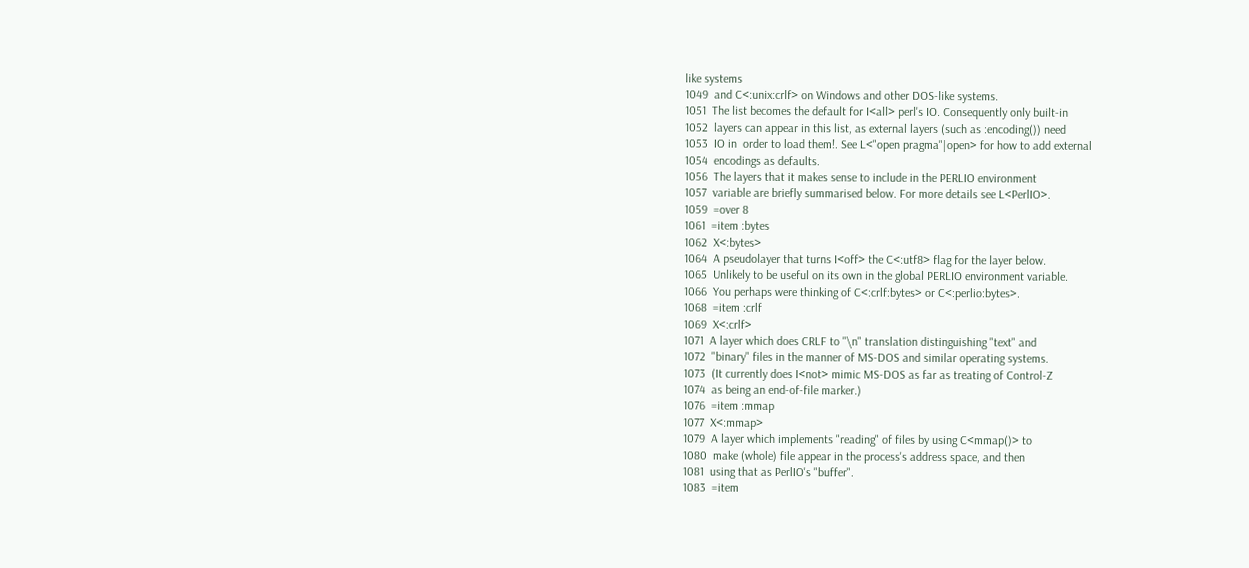like systems
1049  and C<:unix:crlf> on Windows and other DOS-like systems.
1051  The list becomes the default for I<all> perl's IO. Consequently only built-in
1052  layers can appear in this list, as external layers (such as :encoding()) need
1053  IO in  order to load them!. See L<"open pragma"|open> for how to add external
1054  encodings as defaults.
1056  The layers that it makes sense to include in the PERLIO environment
1057  variable are briefly summarised below. For more details see L<PerlIO>.
1059  =over 8
1061  =item :bytes
1062  X<:bytes>
1064  A pseudolayer that turns I<off> the C<:utf8> flag for the layer below.
1065  Unlikely to be useful on its own in the global PERLIO environment variable.
1066  You perhaps were thinking of C<:crlf:bytes> or C<:perlio:bytes>.
1068  =item :crlf
1069  X<:crlf>
1071  A layer which does CRLF to "\n" translation distinguishing "text" and
1072  "binary" files in the manner of MS-DOS and similar operating systems.
1073  (It currently does I<not> mimic MS-DOS as far as treating of Control-Z
1074  as being an end-of-file marker.)
1076  =item :mmap
1077  X<:mmap>
1079  A layer which implements "reading" of files by using C<mmap()> to
1080  make (whole) file appear in the process's address space, and then
1081  using that as PerlIO's "buffer".
1083  =item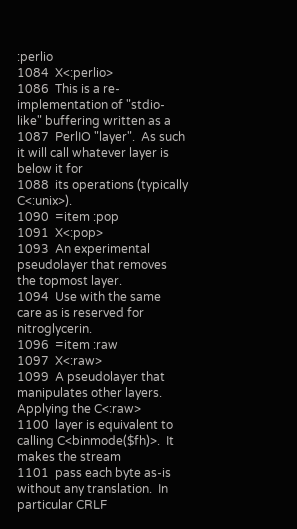:perlio
1084  X<:perlio>
1086  This is a re-implementation of "stdio-like" buffering written as a
1087  PerlIO "layer".  As such it will call whatever layer is below it for
1088  its operations (typically C<:unix>).
1090  =item :pop
1091  X<:pop>
1093  An experimental pseudolayer that removes the topmost layer.
1094  Use with the same care as is reserved for nitroglycerin.
1096  =item :raw
1097  X<:raw>
1099  A pseudolayer that manipulates other layers.  Applying the C<:raw>
1100  layer is equivalent to calling C<binmode($fh)>.  It makes the stream
1101  pass each byte as-is without any translation.  In particular CRLF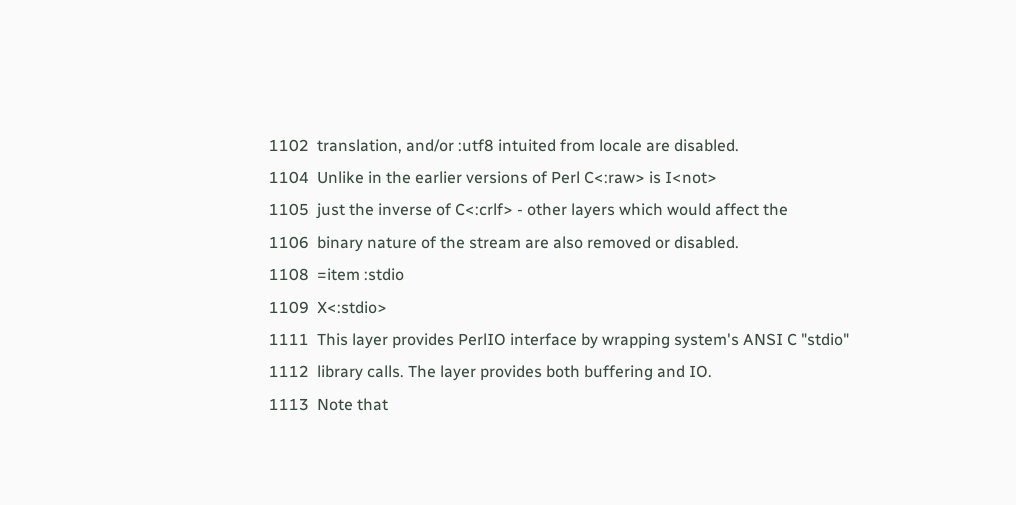1102  translation, and/or :utf8 intuited from locale are disabled.
1104  Unlike in the earlier versions of Perl C<:raw> is I<not>
1105  just the inverse of C<:crlf> - other layers which would affect the
1106  binary nature of the stream are also removed or disabled.
1108  =item :stdio
1109  X<:stdio>
1111  This layer provides PerlIO interface by wrapping system's ANSI C "stdio"
1112  library calls. The layer provides both buffering and IO.
1113  Note that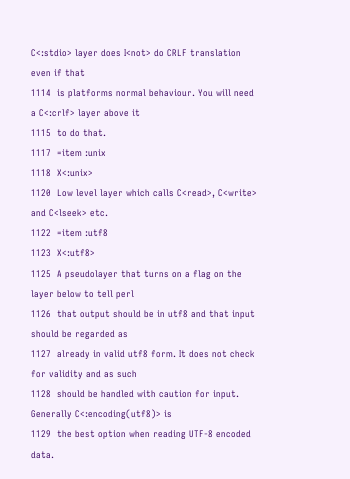C<:stdio> layer does I<not> do CRLF translation even if that
1114  is platforms normal behaviour. You will need a C<:crlf> layer above it
1115  to do that.
1117  =item :unix
1118  X<:unix>
1120  Low level layer which calls C<read>, C<write> and C<lseek> etc.
1122  =item :utf8
1123  X<:utf8>
1125  A pseudolayer that turns on a flag on the layer below to tell perl
1126  that output should be in utf8 and that input should be regarded as
1127  already in valid utf8 form. It does not check for validity and as such
1128  should be handled with caution for input. Generally C<:encoding(utf8)> is
1129  the best option when reading UTF-8 encoded data.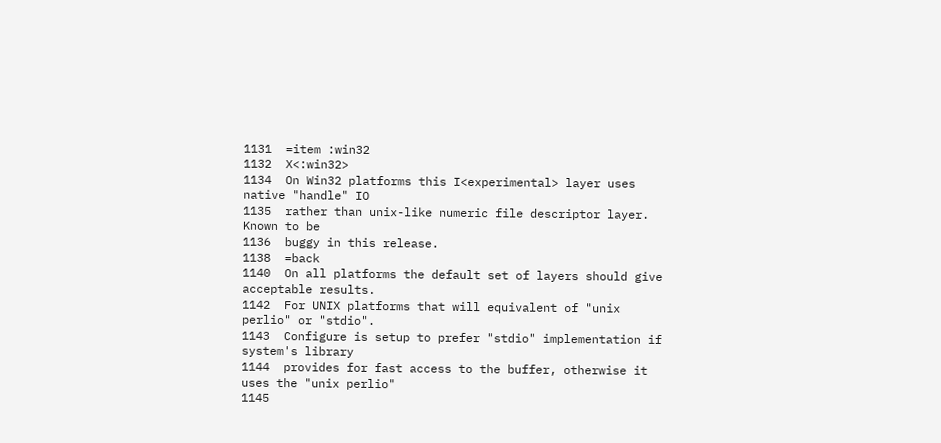1131  =item :win32
1132  X<:win32>
1134  On Win32 platforms this I<experimental> layer uses native "handle" IO
1135  rather than unix-like numeric file descriptor layer. Known to be
1136  buggy in this release.
1138  =back
1140  On all platforms the default set of layers should give acceptable results.
1142  For UNIX platforms that will equivalent of "unix perlio" or "stdio".
1143  Configure is setup to prefer "stdio" implementation if system's library
1144  provides for fast access to the buffer, otherwise it uses the "unix perlio"
1145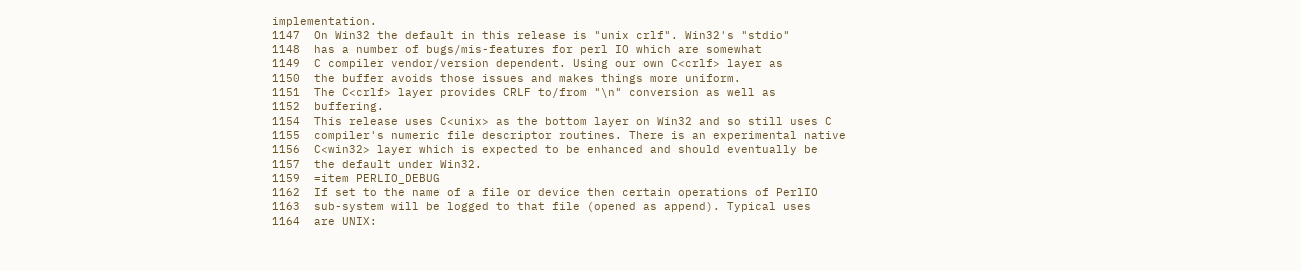implementation.
1147  On Win32 the default in this release is "unix crlf". Win32's "stdio"
1148  has a number of bugs/mis-features for perl IO which are somewhat
1149  C compiler vendor/version dependent. Using our own C<crlf> layer as
1150  the buffer avoids those issues and makes things more uniform.
1151  The C<crlf> layer provides CRLF to/from "\n" conversion as well as
1152  buffering.
1154  This release uses C<unix> as the bottom layer on Win32 and so still uses C
1155  compiler's numeric file descriptor routines. There is an experimental native
1156  C<win32> layer which is expected to be enhanced and should eventually be
1157  the default under Win32.
1159  =item PERLIO_DEBUG
1162  If set to the name of a file or device then certain operations of PerlIO
1163  sub-system will be logged to that file (opened as append). Typical uses
1164  are UNIX: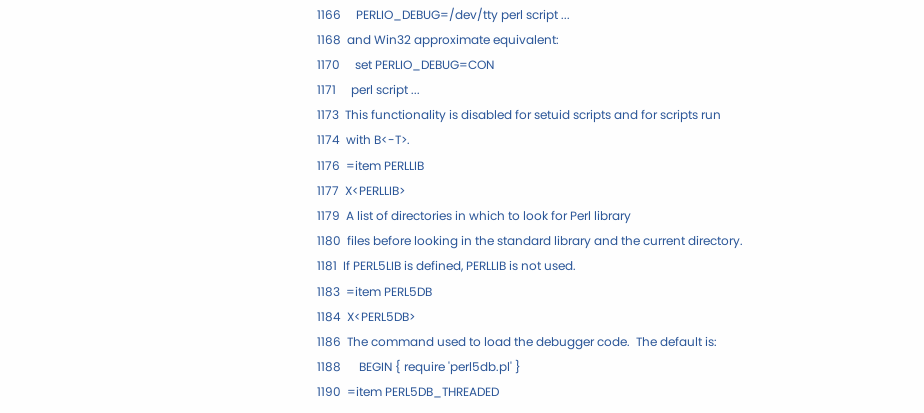1166     PERLIO_DEBUG=/dev/tty perl script ...
1168  and Win32 approximate equivalent:
1170     set PERLIO_DEBUG=CON
1171     perl script ...
1173  This functionality is disabled for setuid scripts and for scripts run
1174  with B<-T>.
1176  =item PERLLIB
1177  X<PERLLIB>
1179  A list of directories in which to look for Perl library
1180  files before looking in the standard library and the current directory.
1181  If PERL5LIB is defined, PERLLIB is not used.
1183  =item PERL5DB
1184  X<PERL5DB>
1186  The command used to load the debugger code.  The default is:
1188      BEGIN { require 'perl5db.pl' }
1190  =item PERL5DB_THREADED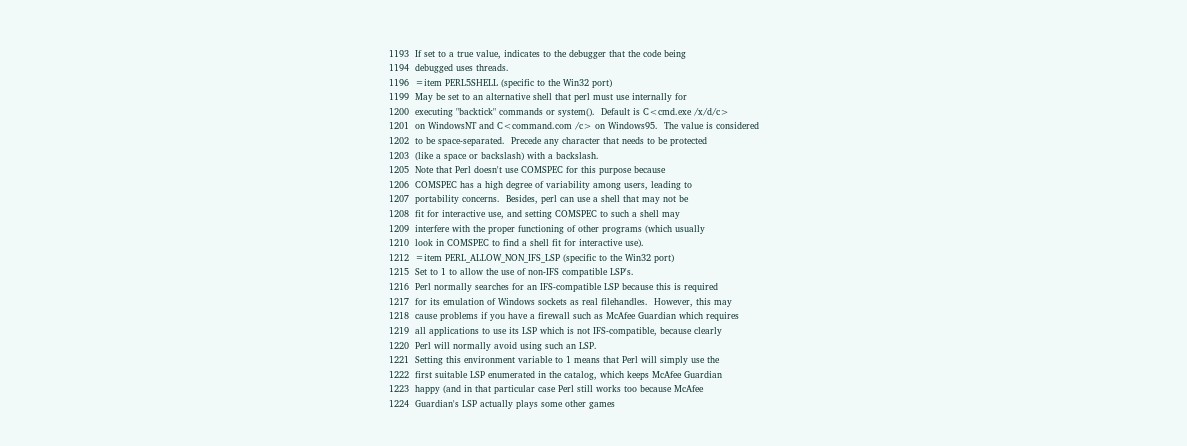1193  If set to a true value, indicates to the debugger that the code being
1194  debugged uses threads.
1196  =item PERL5SHELL (specific to the Win32 port)
1199  May be set to an alternative shell that perl must use internally for
1200  executing "backtick" commands or system().  Default is C<cmd.exe /x/d/c>
1201  on WindowsNT and C<command.com /c> on Windows95.  The value is considered
1202  to be space-separated.  Precede any character that needs to be protected
1203  (like a space or backslash) with a backslash.
1205  Note that Perl doesn't use COMSPEC for this purpose because
1206  COMSPEC has a high degree of variability among users, leading to
1207  portability concerns.  Besides, perl can use a shell that may not be
1208  fit for interactive use, and setting COMSPEC to such a shell may
1209  interfere with the proper functioning of other programs (which usually
1210  look in COMSPEC to find a shell fit for interactive use).
1212  =item PERL_ALLOW_NON_IFS_LSP (specific to the Win32 port)
1215  Set to 1 to allow the use of non-IFS compatible LSP's.
1216  Perl normally searches for an IFS-compatible LSP because this is required
1217  for its emulation of Windows sockets as real filehandles.  However, this may
1218  cause problems if you have a firewall such as McAfee Guardian which requires
1219  all applications to use its LSP which is not IFS-compatible, because clearly
1220  Perl will normally avoid using such an LSP.
1221  Setting this environment variable to 1 means that Perl will simply use the
1222  first suitable LSP enumerated in the catalog, which keeps McAfee Guardian
1223  happy (and in that particular case Perl still works too because McAfee
1224  Guardian's LSP actually plays some other games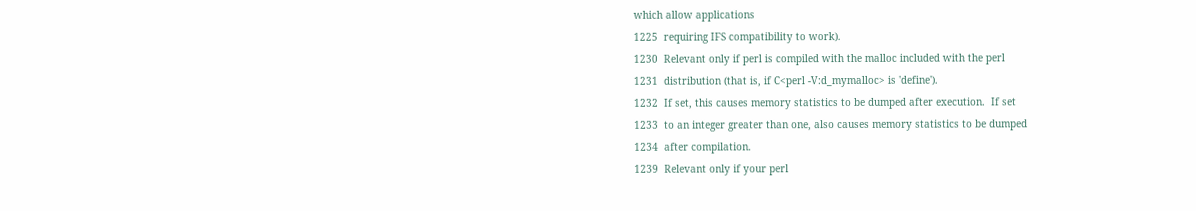which allow applications
1225  requiring IFS compatibility to work).
1230  Relevant only if perl is compiled with the malloc included with the perl
1231  distribution (that is, if C<perl -V:d_mymalloc> is 'define').
1232  If set, this causes memory statistics to be dumped after execution.  If set
1233  to an integer greater than one, also causes memory statistics to be dumped
1234  after compilation.
1239  Relevant only if your perl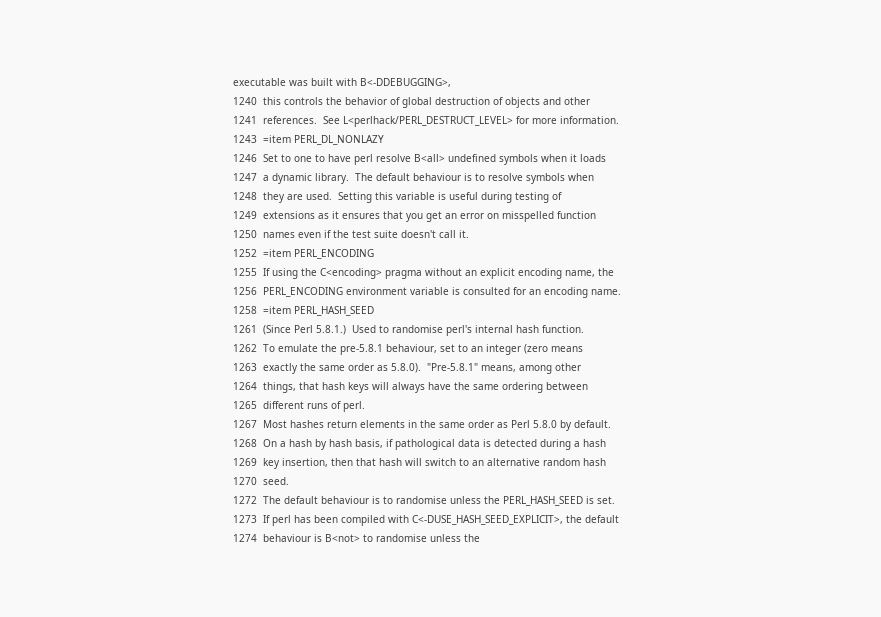executable was built with B<-DDEBUGGING>,
1240  this controls the behavior of global destruction of objects and other
1241  references.  See L<perlhack/PERL_DESTRUCT_LEVEL> for more information.
1243  =item PERL_DL_NONLAZY
1246  Set to one to have perl resolve B<all> undefined symbols when it loads
1247  a dynamic library.  The default behaviour is to resolve symbols when
1248  they are used.  Setting this variable is useful during testing of
1249  extensions as it ensures that you get an error on misspelled function
1250  names even if the test suite doesn't call it.
1252  =item PERL_ENCODING
1255  If using the C<encoding> pragma without an explicit encoding name, the
1256  PERL_ENCODING environment variable is consulted for an encoding name.
1258  =item PERL_HASH_SEED
1261  (Since Perl 5.8.1.)  Used to randomise perl's internal hash function.
1262  To emulate the pre-5.8.1 behaviour, set to an integer (zero means
1263  exactly the same order as 5.8.0).  "Pre-5.8.1" means, among other
1264  things, that hash keys will always have the same ordering between
1265  different runs of perl.
1267  Most hashes return elements in the same order as Perl 5.8.0 by default.
1268  On a hash by hash basis, if pathological data is detected during a hash
1269  key insertion, then that hash will switch to an alternative random hash
1270  seed.
1272  The default behaviour is to randomise unless the PERL_HASH_SEED is set.
1273  If perl has been compiled with C<-DUSE_HASH_SEED_EXPLICIT>, the default
1274  behaviour is B<not> to randomise unless the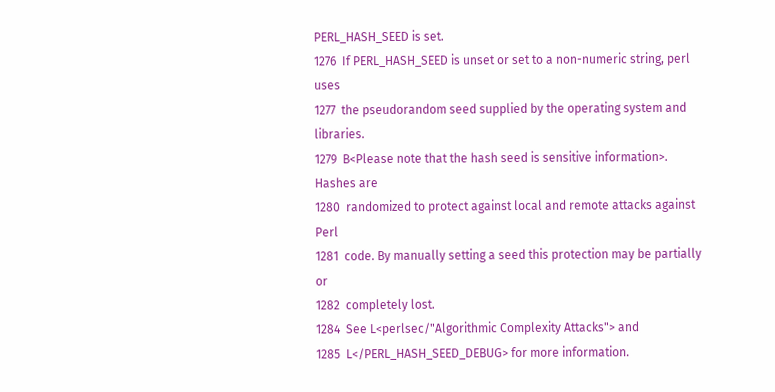PERL_HASH_SEED is set.
1276  If PERL_HASH_SEED is unset or set to a non-numeric string, perl uses
1277  the pseudorandom seed supplied by the operating system and libraries.
1279  B<Please note that the hash seed is sensitive information>. Hashes are
1280  randomized to protect against local and remote attacks against Perl
1281  code. By manually setting a seed this protection may be partially or
1282  completely lost.
1284  See L<perlsec/"Algorithmic Complexity Attacks"> and
1285  L</PERL_HASH_SEED_DEBUG> for more information.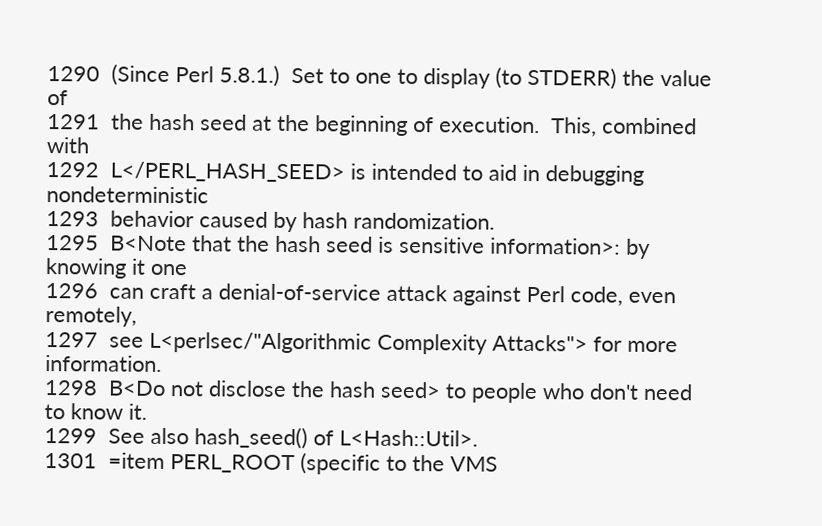1290  (Since Perl 5.8.1.)  Set to one to display (to STDERR) the value of
1291  the hash seed at the beginning of execution.  This, combined with
1292  L</PERL_HASH_SEED> is intended to aid in debugging nondeterministic
1293  behavior caused by hash randomization.
1295  B<Note that the hash seed is sensitive information>: by knowing it one
1296  can craft a denial-of-service attack against Perl code, even remotely,
1297  see L<perlsec/"Algorithmic Complexity Attacks"> for more information.
1298  B<Do not disclose the hash seed> to people who don't need to know it.
1299  See also hash_seed() of L<Hash::Util>.
1301  =item PERL_ROOT (specific to the VMS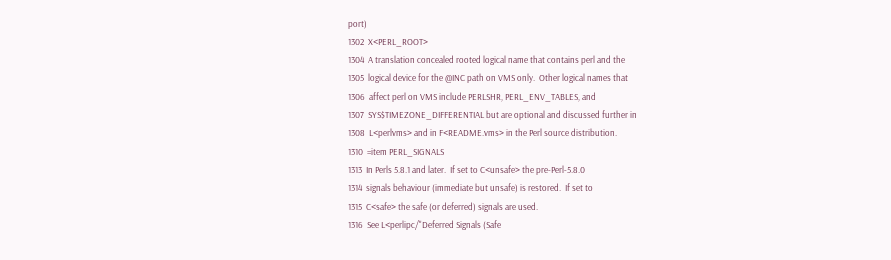port)
1302  X<PERL_ROOT>
1304  A translation concealed rooted logical name that contains perl and the
1305  logical device for the @INC path on VMS only.  Other logical names that
1306  affect perl on VMS include PERLSHR, PERL_ENV_TABLES, and
1307  SYS$TIMEZONE_DIFFERENTIAL but are optional and discussed further in
1308  L<perlvms> and in F<README.vms> in the Perl source distribution.
1310  =item PERL_SIGNALS
1313  In Perls 5.8.1 and later.  If set to C<unsafe> the pre-Perl-5.8.0
1314  signals behaviour (immediate but unsafe) is restored.  If set to
1315  C<safe> the safe (or deferred) signals are used.
1316  See L<perlipc/"Deferred Signals (Safe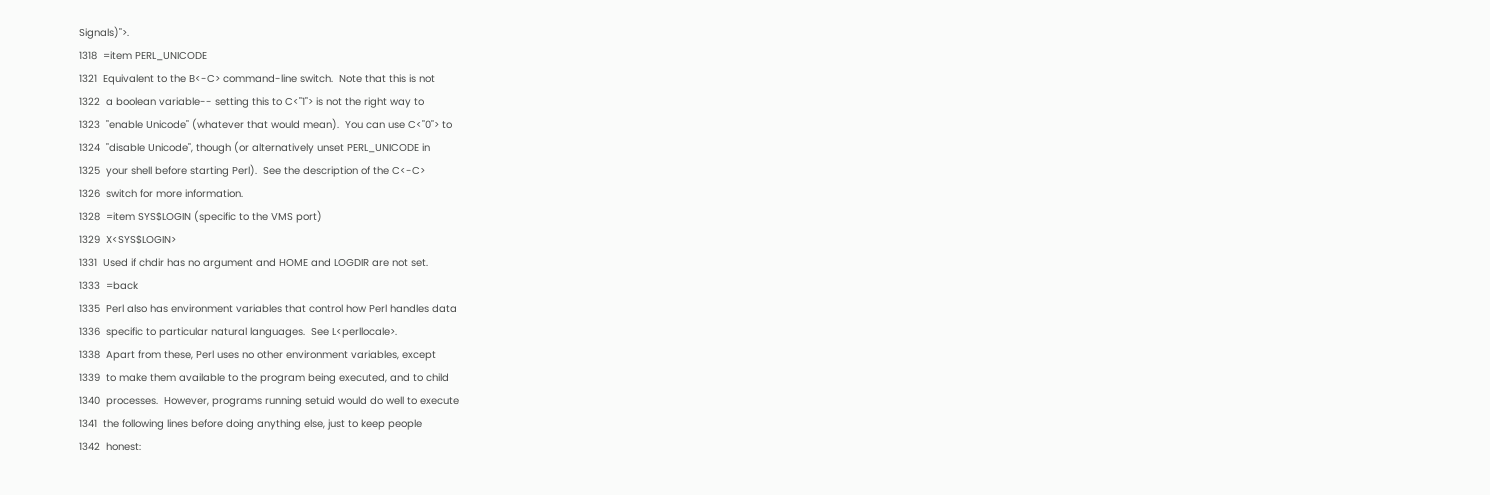Signals)">.
1318  =item PERL_UNICODE
1321  Equivalent to the B<-C> command-line switch.  Note that this is not
1322  a boolean variable-- setting this to C<"1"> is not the right way to
1323  "enable Unicode" (whatever that would mean).  You can use C<"0"> to
1324  "disable Unicode", though (or alternatively unset PERL_UNICODE in
1325  your shell before starting Perl).  See the description of the C<-C>
1326  switch for more information.
1328  =item SYS$LOGIN (specific to the VMS port)
1329  X<SYS$LOGIN>
1331  Used if chdir has no argument and HOME and LOGDIR are not set.
1333  =back
1335  Perl also has environment variables that control how Perl handles data
1336  specific to particular natural languages.  See L<perllocale>.
1338  Apart from these, Perl uses no other environment variables, except
1339  to make them available to the program being executed, and to child
1340  processes.  However, programs running setuid would do well to execute
1341  the following lines before doing anything else, just to keep people
1342  honest: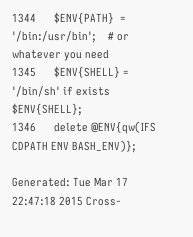1344      $ENV{PATH}  = '/bin:/usr/bin';    # or whatever you need
1345      $ENV{SHELL} = '/bin/sh' if exists $ENV{SHELL};
1346      delete @ENV{qw(IFS CDPATH ENV BASH_ENV)};

Generated: Tue Mar 17 22:47:18 2015 Cross-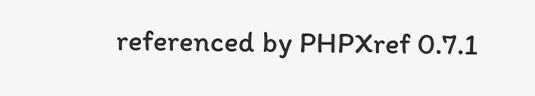referenced by PHPXref 0.7.1